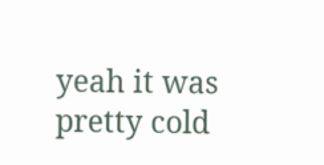yeah it was pretty cold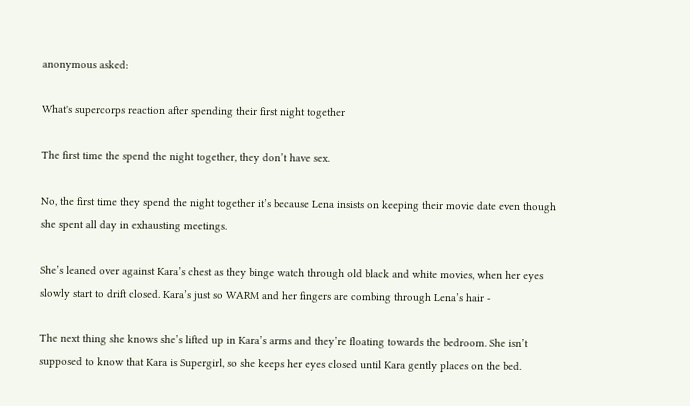anonymous asked:

What's supercorps reaction after spending their first night together

The first time the spend the night together, they don’t have sex.

No, the first time they spend the night together it’s because Lena insists on keeping their movie date even though she spent all day in exhausting meetings.

She’s leaned over against Kara’s chest as they binge watch through old black and white movies, when her eyes slowly start to drift closed. Kara’s just so WARM and her fingers are combing through Lena’s hair -

The next thing she knows she’s lifted up in Kara’s arms and they’re floating towards the bedroom. She isn’t supposed to know that Kara is Supergirl, so she keeps her eyes closed until Kara gently places on the bed.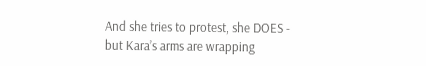And she tries to protest, she DOES - but Kara’s arms are wrapping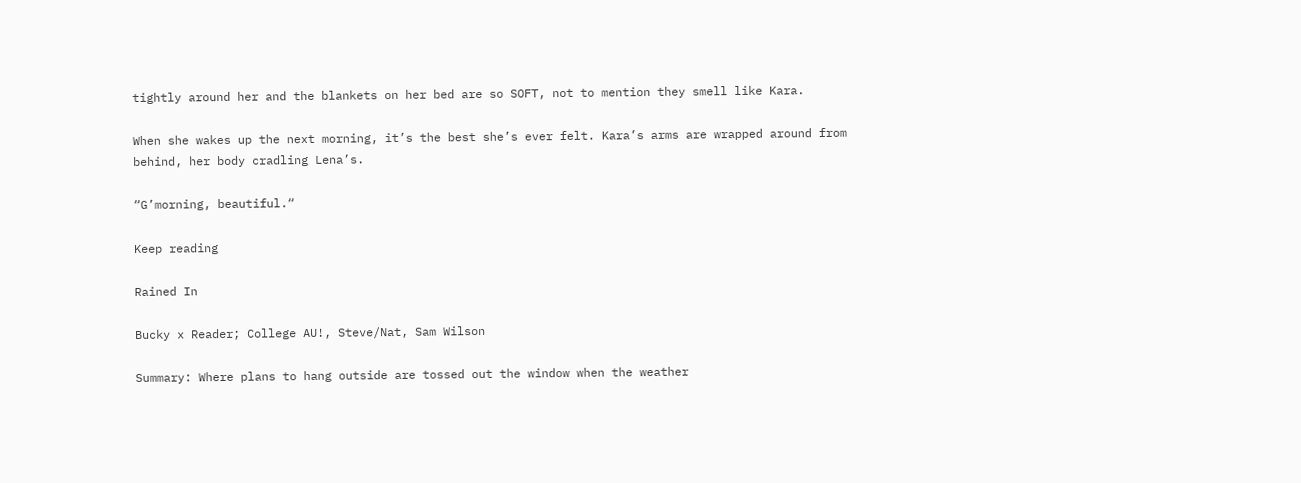tightly around her and the blankets on her bed are so SOFT, not to mention they smell like Kara.

When she wakes up the next morning, it’s the best she’s ever felt. Kara’s arms are wrapped around from behind, her body cradling Lena’s.

“G’morning, beautiful.“

Keep reading

Rained In

Bucky x Reader; College AU!, Steve/Nat, Sam Wilson

Summary: Where plans to hang outside are tossed out the window when the weather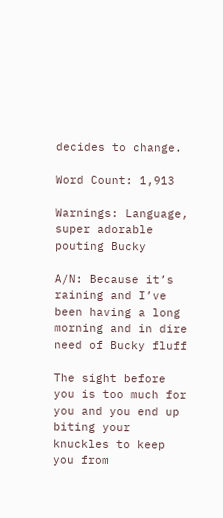decides to change.

Word Count: 1,913

Warnings: Language, super adorable pouting Bucky

A/N: Because it’s raining and I’ve been having a long morning and in dire need of Bucky fluff

The sight before you is too much for you and you end up biting your knuckles to keep you from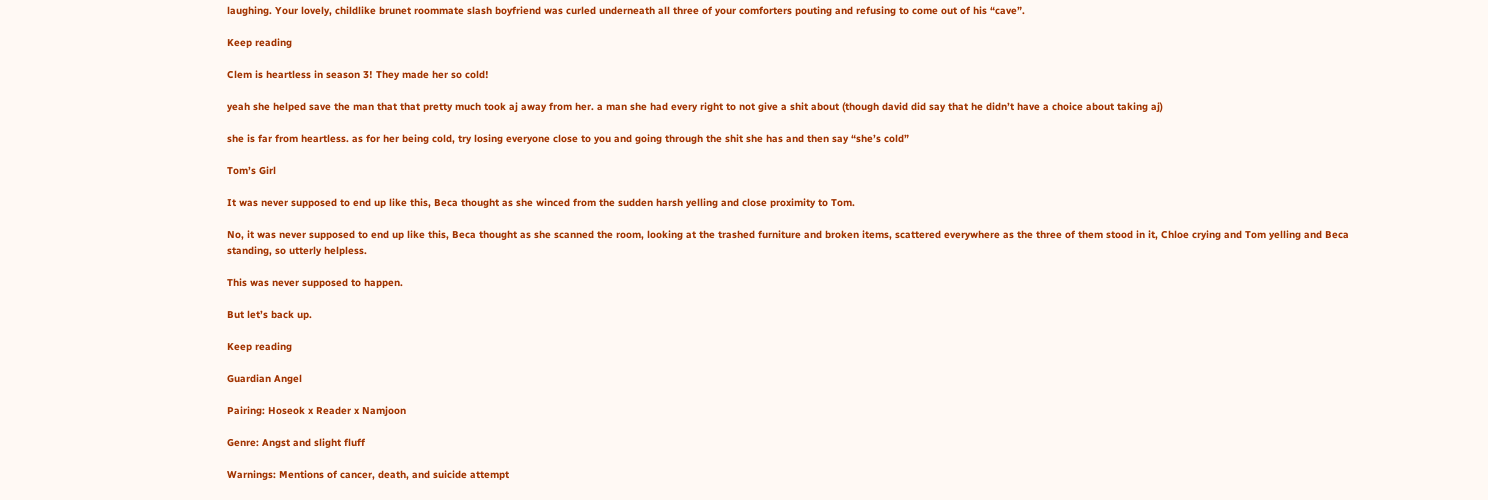laughing. Your lovely, childlike brunet roommate slash boyfriend was curled underneath all three of your comforters pouting and refusing to come out of his “cave”.

Keep reading

Clem is heartless in season 3! They made her so cold!

yeah she helped save the man that that pretty much took aj away from her. a man she had every right to not give a shit about (though david did say that he didn’t have a choice about taking aj)

she is far from heartless. as for her being cold, try losing everyone close to you and going through the shit she has and then say “she’s cold”

Tom’s Girl

It was never supposed to end up like this, Beca thought as she winced from the sudden harsh yelling and close proximity to Tom.

No, it was never supposed to end up like this, Beca thought as she scanned the room, looking at the trashed furniture and broken items, scattered everywhere as the three of them stood in it, Chloe crying and Tom yelling and Beca standing, so utterly helpless.

This was never supposed to happen.

But let’s back up.

Keep reading

Guardian Angel

Pairing: Hoseok x Reader x Namjoon

Genre: Angst and slight fluff

Warnings: Mentions of cancer, death, and suicide attempt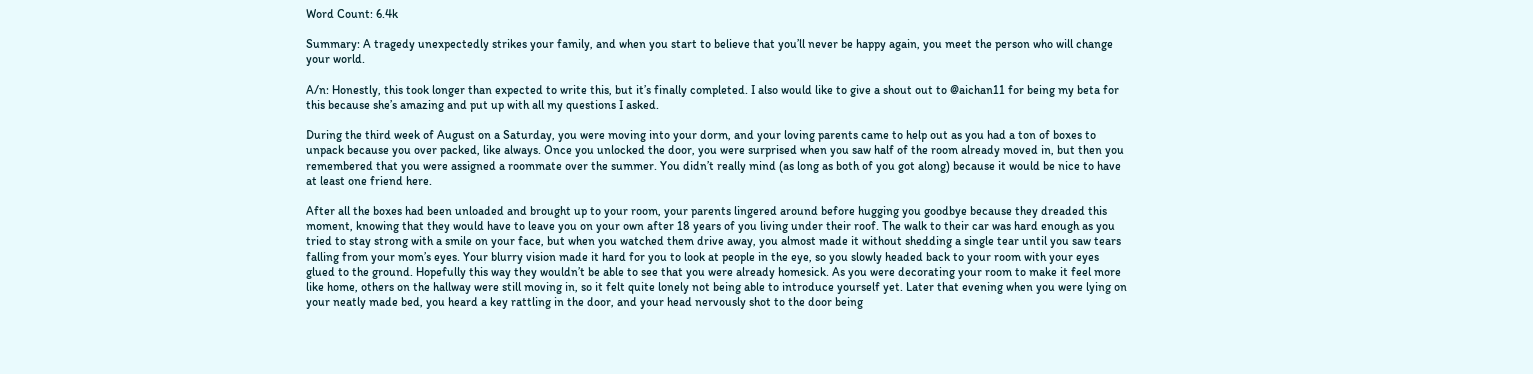Word Count: 6.4k

Summary: A tragedy unexpectedly strikes your family, and when you start to believe that you’ll never be happy again, you meet the person who will change your world.

A/n: Honestly, this took longer than expected to write this, but it’s finally completed. I also would like to give a shout out to @aichan11 for being my beta for this because she’s amazing and put up with all my questions I asked.

During the third week of August on a Saturday, you were moving into your dorm, and your loving parents came to help out as you had a ton of boxes to unpack because you over packed, like always. Once you unlocked the door, you were surprised when you saw half of the room already moved in, but then you remembered that you were assigned a roommate over the summer. You didn’t really mind (as long as both of you got along) because it would be nice to have at least one friend here.

After all the boxes had been unloaded and brought up to your room, your parents lingered around before hugging you goodbye because they dreaded this moment, knowing that they would have to leave you on your own after 18 years of you living under their roof. The walk to their car was hard enough as you tried to stay strong with a smile on your face, but when you watched them drive away, you almost made it without shedding a single tear until you saw tears falling from your mom’s eyes. Your blurry vision made it hard for you to look at people in the eye, so you slowly headed back to your room with your eyes glued to the ground. Hopefully this way they wouldn’t be able to see that you were already homesick. As you were decorating your room to make it feel more like home, others on the hallway were still moving in, so it felt quite lonely not being able to introduce yourself yet. Later that evening when you were lying on your neatly made bed, you heard a key rattling in the door, and your head nervously shot to the door being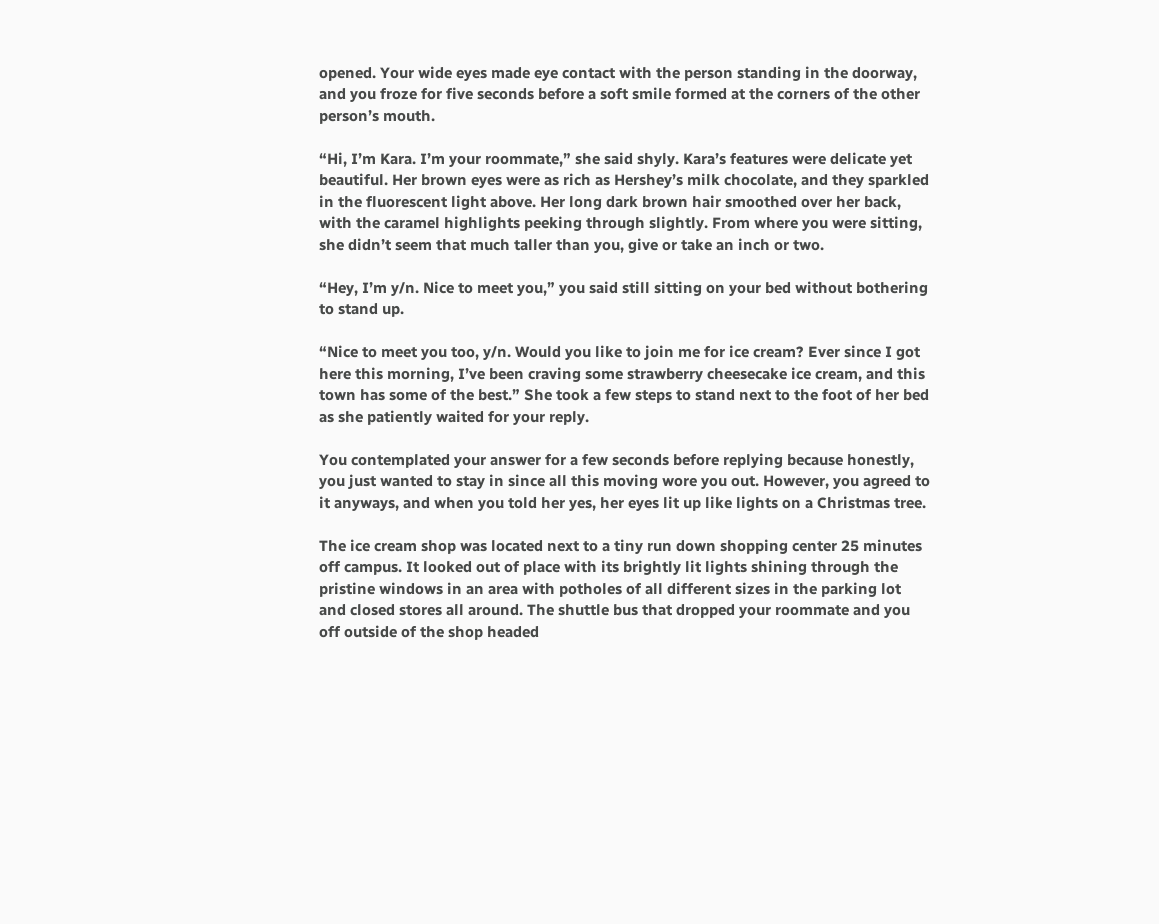opened. Your wide eyes made eye contact with the person standing in the doorway, and you froze for five seconds before a soft smile formed at the corners of the other person’s mouth.

“Hi, I’m Kara. I’m your roommate,” she said shyly. Kara’s features were delicate yet beautiful. Her brown eyes were as rich as Hershey’s milk chocolate, and they sparkled in the fluorescent light above. Her long dark brown hair smoothed over her back, with the caramel highlights peeking through slightly. From where you were sitting, she didn’t seem that much taller than you, give or take an inch or two.

“Hey, I’m y/n. Nice to meet you,” you said still sitting on your bed without bothering to stand up.

“Nice to meet you too, y/n. Would you like to join me for ice cream? Ever since I got here this morning, I’ve been craving some strawberry cheesecake ice cream, and this town has some of the best.” She took a few steps to stand next to the foot of her bed as she patiently waited for your reply.

You contemplated your answer for a few seconds before replying because honestly, you just wanted to stay in since all this moving wore you out. However, you agreed to it anyways, and when you told her yes, her eyes lit up like lights on a Christmas tree.

The ice cream shop was located next to a tiny run down shopping center 25 minutes off campus. It looked out of place with its brightly lit lights shining through the pristine windows in an area with potholes of all different sizes in the parking lot and closed stores all around. The shuttle bus that dropped your roommate and you off outside of the shop headed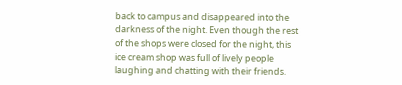back to campus and disappeared into the darkness of the night. Even though the rest of the shops were closed for the night, this ice cream shop was full of lively people laughing and chatting with their friends.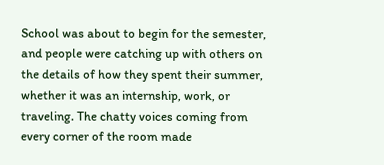School was about to begin for the semester, and people were catching up with others on the details of how they spent their summer, whether it was an internship, work, or traveling. The chatty voices coming from every corner of the room made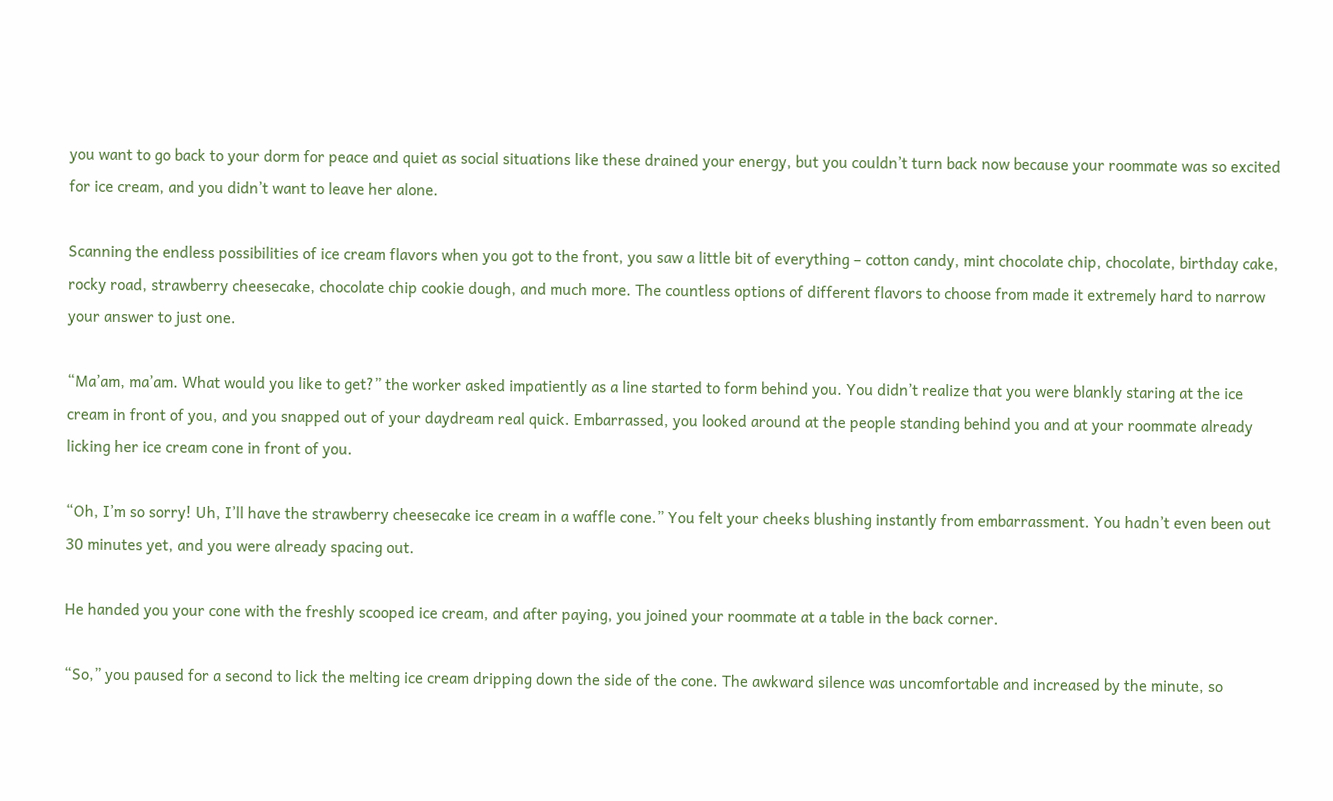you want to go back to your dorm for peace and quiet as social situations like these drained your energy, but you couldn’t turn back now because your roommate was so excited for ice cream, and you didn’t want to leave her alone.

Scanning the endless possibilities of ice cream flavors when you got to the front, you saw a little bit of everything – cotton candy, mint chocolate chip, chocolate, birthday cake, rocky road, strawberry cheesecake, chocolate chip cookie dough, and much more. The countless options of different flavors to choose from made it extremely hard to narrow your answer to just one.

“Ma’am, ma’am. What would you like to get?” the worker asked impatiently as a line started to form behind you. You didn’t realize that you were blankly staring at the ice cream in front of you, and you snapped out of your daydream real quick. Embarrassed, you looked around at the people standing behind you and at your roommate already licking her ice cream cone in front of you.

“Oh, I’m so sorry! Uh, I’ll have the strawberry cheesecake ice cream in a waffle cone.” You felt your cheeks blushing instantly from embarrassment. You hadn’t even been out 30 minutes yet, and you were already spacing out.

He handed you your cone with the freshly scooped ice cream, and after paying, you joined your roommate at a table in the back corner.

“So,” you paused for a second to lick the melting ice cream dripping down the side of the cone. The awkward silence was uncomfortable and increased by the minute, so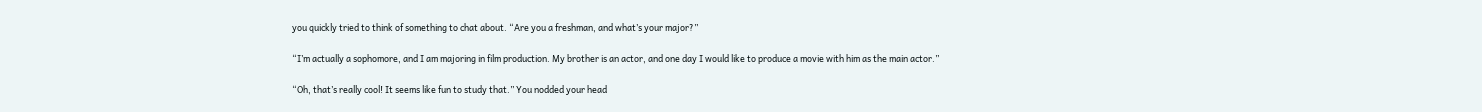you quickly tried to think of something to chat about. “Are you a freshman, and what’s your major?”

“I’m actually a sophomore, and I am majoring in film production. My brother is an actor, and one day I would like to produce a movie with him as the main actor.”

“Oh, that’s really cool! It seems like fun to study that.” You nodded your head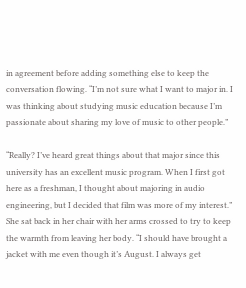in agreement before adding something else to keep the conversation flowing. “I’m not sure what I want to major in. I was thinking about studying music education because I’m passionate about sharing my love of music to other people.”

“Really? I’ve heard great things about that major since this university has an excellent music program. When I first got here as a freshman, I thought about majoring in audio engineering, but I decided that film was more of my interest.” She sat back in her chair with her arms crossed to try to keep the warmth from leaving her body. “I should have brought a jacket with me even though it’s August. I always get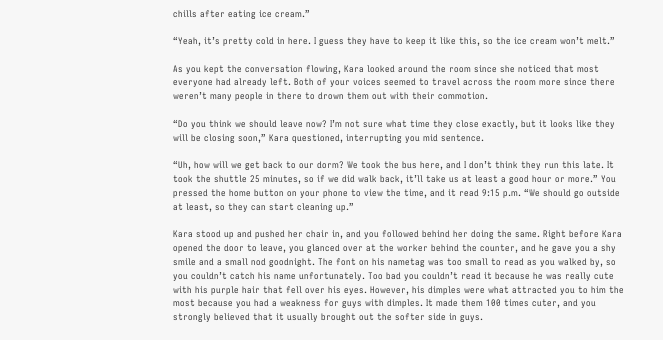chills after eating ice cream.”

“Yeah, it’s pretty cold in here. I guess they have to keep it like this, so the ice cream won’t melt.”

As you kept the conversation flowing, Kara looked around the room since she noticed that most everyone had already left. Both of your voices seemed to travel across the room more since there weren’t many people in there to drown them out with their commotion.

“Do you think we should leave now? I’m not sure what time they close exactly, but it looks like they will be closing soon,” Kara questioned, interrupting you mid sentence.

“Uh, how will we get back to our dorm? We took the bus here, and I don’t think they run this late. It took the shuttle 25 minutes, so if we did walk back, it’ll take us at least a good hour or more.” You pressed the home button on your phone to view the time, and it read 9:15 p.m. “We should go outside at least, so they can start cleaning up.”

Kara stood up and pushed her chair in, and you followed behind her doing the same. Right before Kara opened the door to leave, you glanced over at the worker behind the counter, and he gave you a shy smile and a small nod goodnight. The font on his nametag was too small to read as you walked by, so you couldn’t catch his name unfortunately. Too bad you couldn’t read it because he was really cute with his purple hair that fell over his eyes. However, his dimples were what attracted you to him the most because you had a weakness for guys with dimples. It made them 100 times cuter, and you strongly believed that it usually brought out the softer side in guys.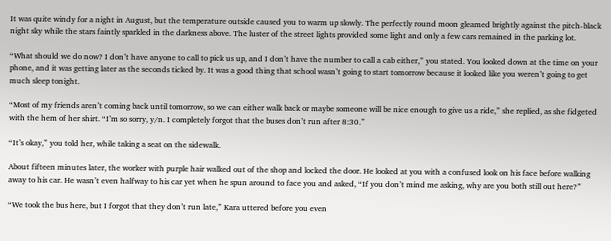It was quite windy for a night in August, but the temperature outside caused you to warm up slowly. The perfectly round moon gleamed brightly against the pitch-black night sky while the stars faintly sparkled in the darkness above. The luster of the street lights provided some light and only a few cars remained in the parking lot.

“What should we do now? I don’t have anyone to call to pick us up, and I don’t have the number to call a cab either,” you stated. You looked down at the time on your phone, and it was getting later as the seconds ticked by. It was a good thing that school wasn’t going to start tomorrow because it looked like you weren’t going to get much sleep tonight.

“Most of my friends aren’t coming back until tomorrow, so we can either walk back or maybe someone will be nice enough to give us a ride,” she replied, as she fidgeted with the hem of her shirt. “I’m so sorry, y/n. I completely forgot that the buses don’t run after 8:30.”

“It’s okay,” you told her, while taking a seat on the sidewalk.

About fifteen minutes later, the worker with purple hair walked out of the shop and locked the door. He looked at you with a confused look on his face before walking away to his car. He wasn’t even halfway to his car yet when he spun around to face you and asked, “If you don’t mind me asking, why are you both still out here?”

“We took the bus here, but I forgot that they don’t run late,” Kara uttered before you even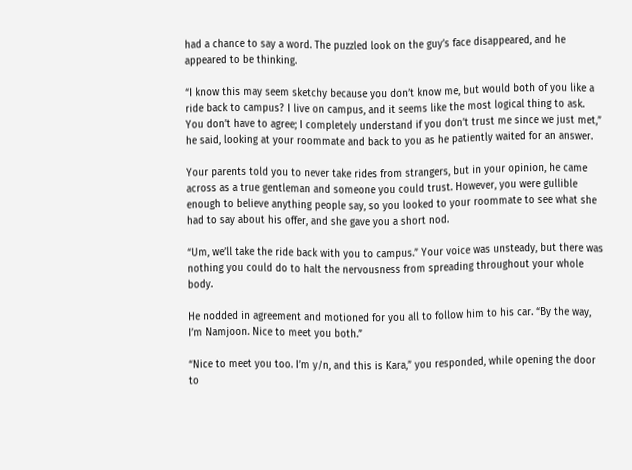had a chance to say a word. The puzzled look on the guy’s face disappeared, and he appeared to be thinking.

“I know this may seem sketchy because you don’t know me, but would both of you like a ride back to campus? I live on campus, and it seems like the most logical thing to ask. You don’t have to agree; I completely understand if you don’t trust me since we just met,” he said, looking at your roommate and back to you as he patiently waited for an answer.

Your parents told you to never take rides from strangers, but in your opinion, he came across as a true gentleman and someone you could trust. However, you were gullible enough to believe anything people say, so you looked to your roommate to see what she had to say about his offer, and she gave you a short nod.

“Um, we’ll take the ride back with you to campus.” Your voice was unsteady, but there was nothing you could do to halt the nervousness from spreading throughout your whole body.

He nodded in agreement and motioned for you all to follow him to his car. “By the way, I’m Namjoon. Nice to meet you both.”

“Nice to meet you too. I’m y/n, and this is Kara,” you responded, while opening the door to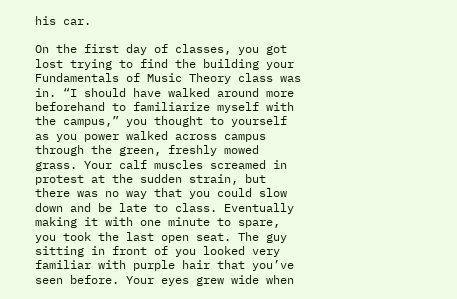his car.

On the first day of classes, you got lost trying to find the building your Fundamentals of Music Theory class was in. “I should have walked around more beforehand to familiarize myself with the campus,” you thought to yourself as you power walked across campus through the green, freshly mowed grass. Your calf muscles screamed in protest at the sudden strain, but there was no way that you could slow down and be late to class. Eventually making it with one minute to spare, you took the last open seat. The guy sitting in front of you looked very familiar with purple hair that you’ve seen before. Your eyes grew wide when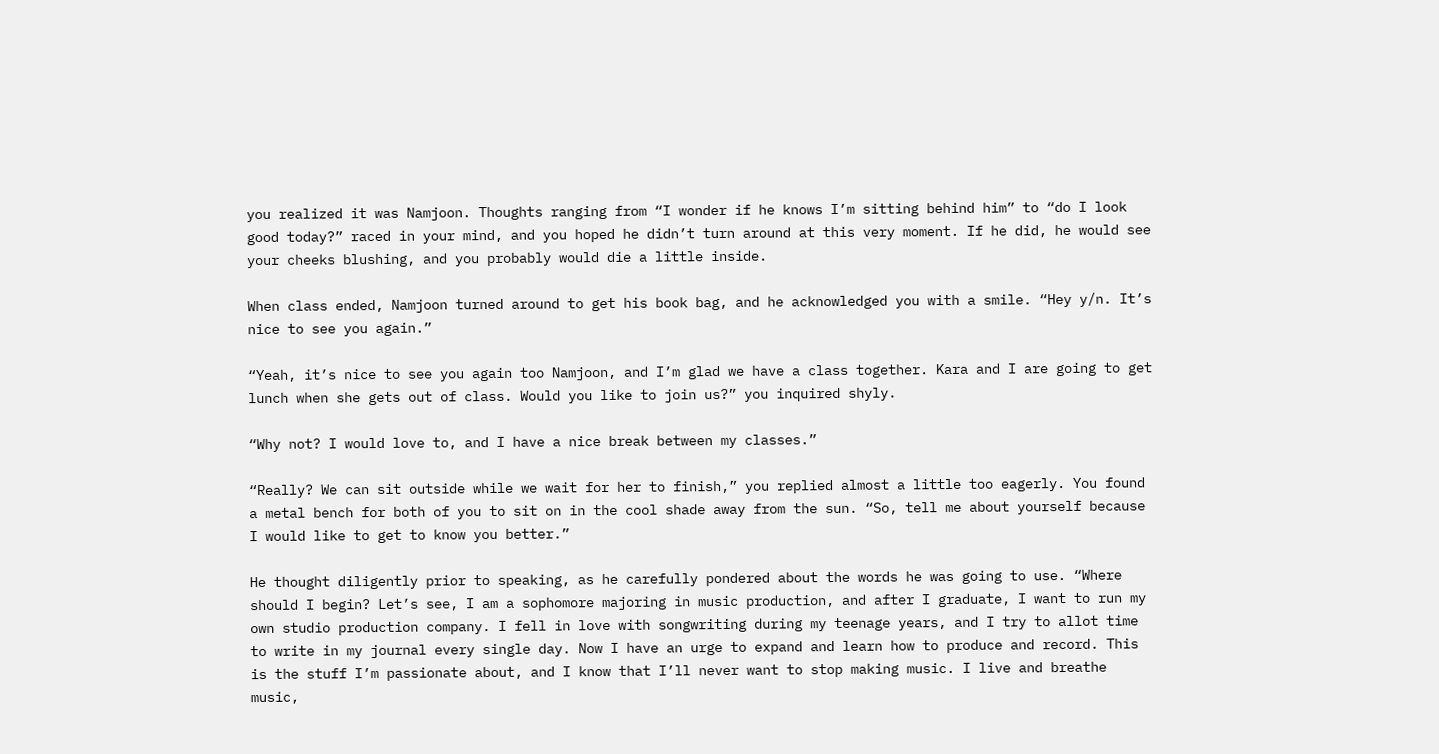you realized it was Namjoon. Thoughts ranging from “I wonder if he knows I’m sitting behind him” to “do I look good today?” raced in your mind, and you hoped he didn’t turn around at this very moment. If he did, he would see your cheeks blushing, and you probably would die a little inside.

When class ended, Namjoon turned around to get his book bag, and he acknowledged you with a smile. “Hey y/n. It’s nice to see you again.”

“Yeah, it’s nice to see you again too Namjoon, and I’m glad we have a class together. Kara and I are going to get lunch when she gets out of class. Would you like to join us?” you inquired shyly.

“Why not? I would love to, and I have a nice break between my classes.”

“Really? We can sit outside while we wait for her to finish,” you replied almost a little too eagerly. You found a metal bench for both of you to sit on in the cool shade away from the sun. “So, tell me about yourself because I would like to get to know you better.”

He thought diligently prior to speaking, as he carefully pondered about the words he was going to use. “Where should I begin? Let’s see, I am a sophomore majoring in music production, and after I graduate, I want to run my own studio production company. I fell in love with songwriting during my teenage years, and I try to allot time to write in my journal every single day. Now I have an urge to expand and learn how to produce and record. This is the stuff I’m passionate about, and I know that I’ll never want to stop making music. I live and breathe music,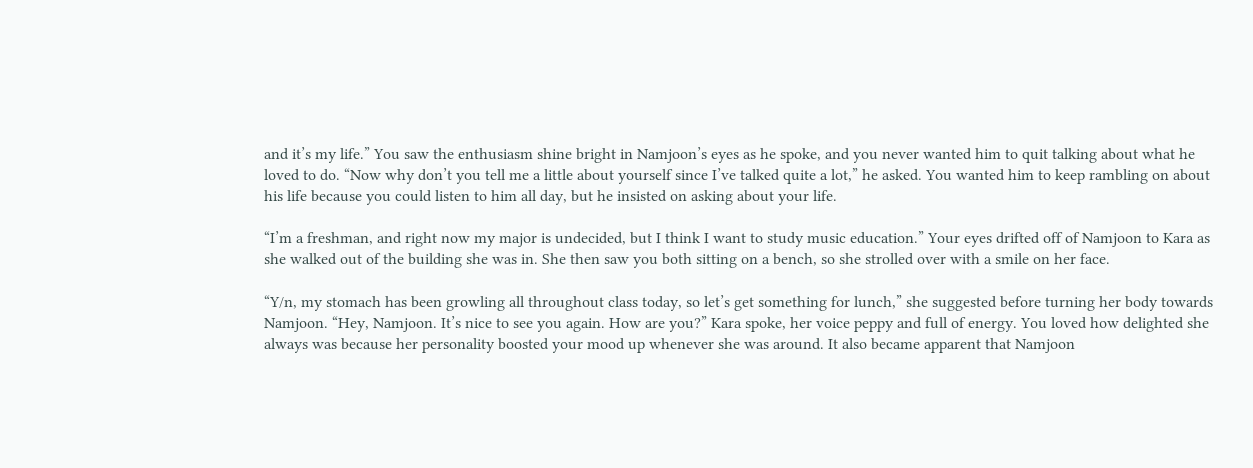and it’s my life.” You saw the enthusiasm shine bright in Namjoon’s eyes as he spoke, and you never wanted him to quit talking about what he loved to do. “Now why don’t you tell me a little about yourself since I’ve talked quite a lot,” he asked. You wanted him to keep rambling on about his life because you could listen to him all day, but he insisted on asking about your life.

“I’m a freshman, and right now my major is undecided, but I think I want to study music education.” Your eyes drifted off of Namjoon to Kara as she walked out of the building she was in. She then saw you both sitting on a bench, so she strolled over with a smile on her face.

“Y/n, my stomach has been growling all throughout class today, so let’s get something for lunch,” she suggested before turning her body towards Namjoon. “Hey, Namjoon. It’s nice to see you again. How are you?” Kara spoke, her voice peppy and full of energy. You loved how delighted she always was because her personality boosted your mood up whenever she was around. It also became apparent that Namjoon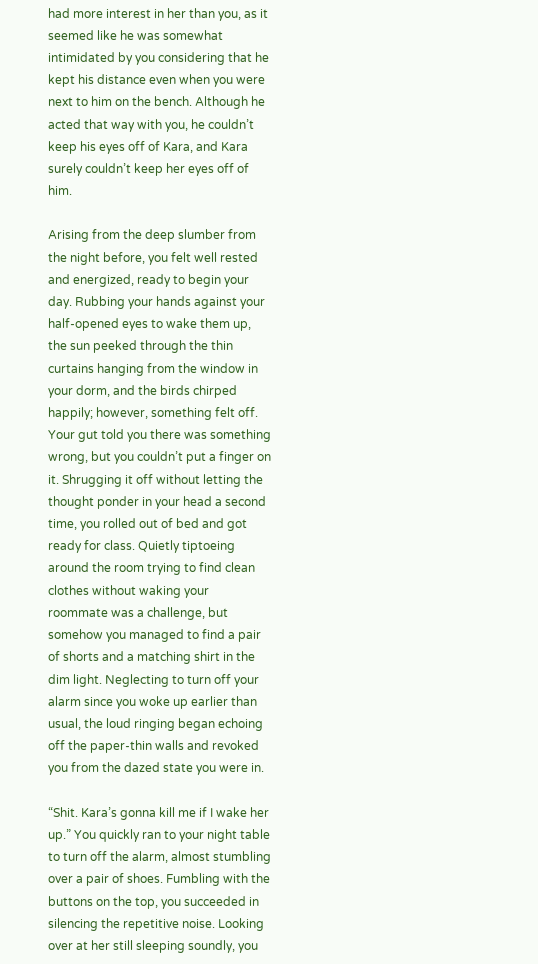had more interest in her than you, as it seemed like he was somewhat intimidated by you considering that he kept his distance even when you were next to him on the bench. Although he acted that way with you, he couldn’t keep his eyes off of Kara, and Kara surely couldn’t keep her eyes off of him.

Arising from the deep slumber from the night before, you felt well rested and energized, ready to begin your day. Rubbing your hands against your half-opened eyes to wake them up, the sun peeked through the thin curtains hanging from the window in your dorm, and the birds chirped happily; however, something felt off. Your gut told you there was something wrong, but you couldn’t put a finger on it. Shrugging it off without letting the thought ponder in your head a second time, you rolled out of bed and got ready for class. Quietly tiptoeing around the room trying to find clean clothes without waking your roommate was a challenge, but somehow you managed to find a pair of shorts and a matching shirt in the dim light. Neglecting to turn off your alarm since you woke up earlier than usual, the loud ringing began echoing off the paper-thin walls and revoked you from the dazed state you were in.

“Shit. Kara’s gonna kill me if I wake her up.” You quickly ran to your night table to turn off the alarm, almost stumbling over a pair of shoes. Fumbling with the buttons on the top, you succeeded in silencing the repetitive noise. Looking over at her still sleeping soundly, you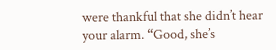were thankful that she didn’t hear your alarm. “Good, she’s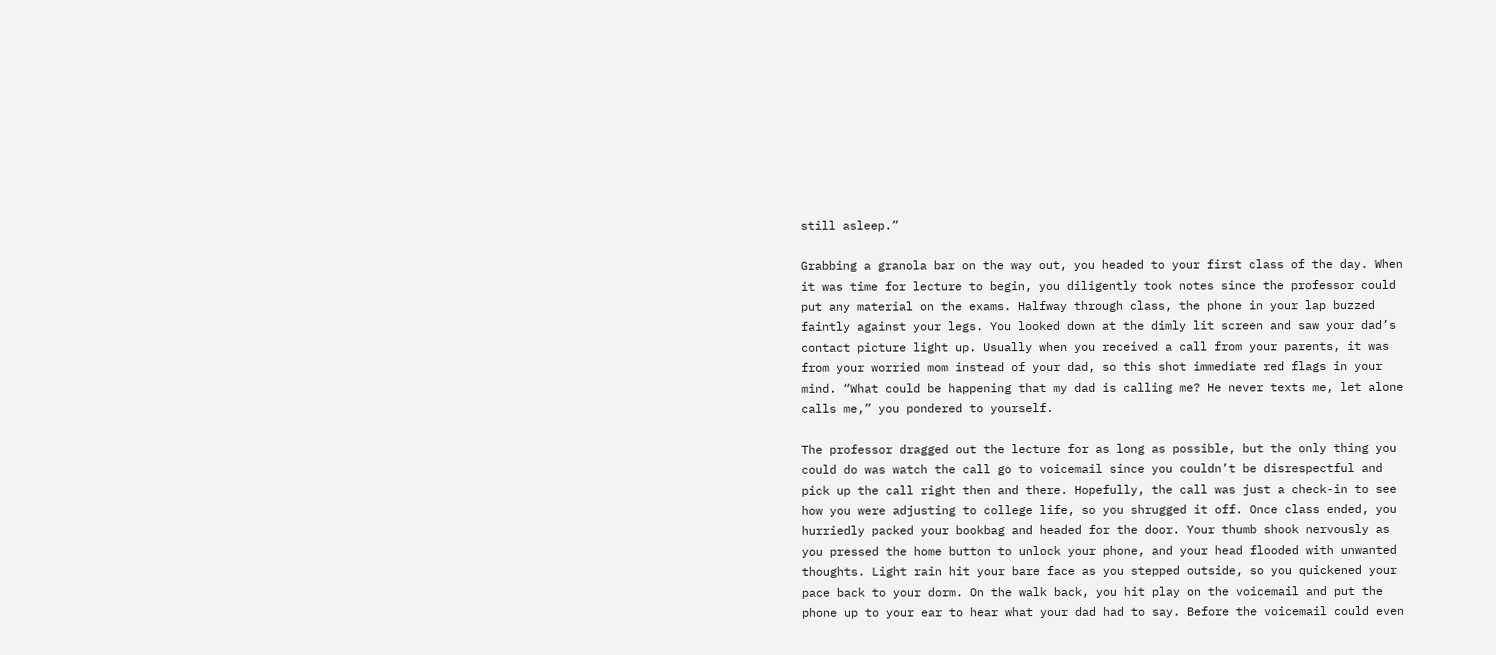still asleep.”

Grabbing a granola bar on the way out, you headed to your first class of the day. When it was time for lecture to begin, you diligently took notes since the professor could put any material on the exams. Halfway through class, the phone in your lap buzzed faintly against your legs. You looked down at the dimly lit screen and saw your dad’s contact picture light up. Usually when you received a call from your parents, it was from your worried mom instead of your dad, so this shot immediate red flags in your mind. “What could be happening that my dad is calling me? He never texts me, let alone calls me,” you pondered to yourself.

The professor dragged out the lecture for as long as possible, but the only thing you could do was watch the call go to voicemail since you couldn’t be disrespectful and pick up the call right then and there. Hopefully, the call was just a check-in to see how you were adjusting to college life, so you shrugged it off. Once class ended, you hurriedly packed your bookbag and headed for the door. Your thumb shook nervously as you pressed the home button to unlock your phone, and your head flooded with unwanted thoughts. Light rain hit your bare face as you stepped outside, so you quickened your pace back to your dorm. On the walk back, you hit play on the voicemail and put the phone up to your ear to hear what your dad had to say. Before the voicemail could even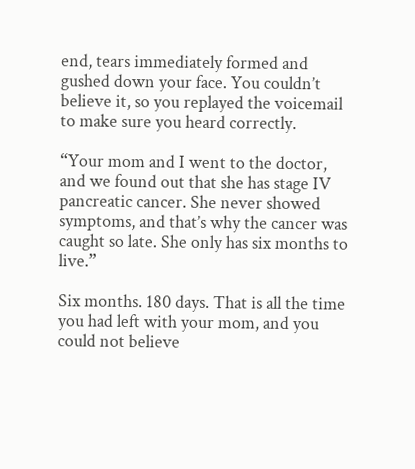end, tears immediately formed and gushed down your face. You couldn’t believe it, so you replayed the voicemail to make sure you heard correctly.

“Your mom and I went to the doctor, and we found out that she has stage IV pancreatic cancer. She never showed symptoms, and that’s why the cancer was caught so late. She only has six months to live.”

Six months. 180 days. That is all the time you had left with your mom, and you could not believe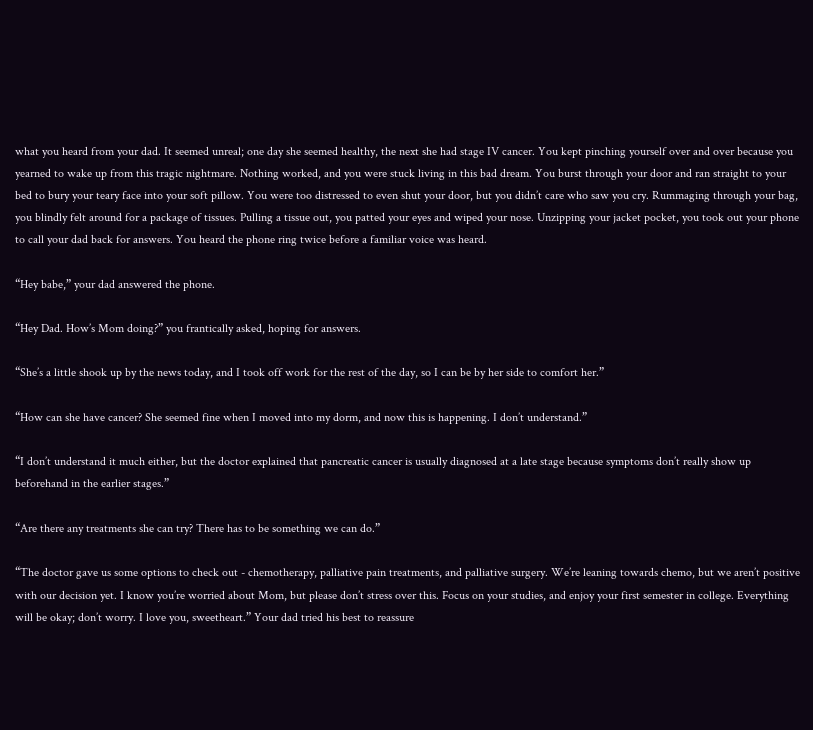what you heard from your dad. It seemed unreal; one day she seemed healthy, the next she had stage IV cancer. You kept pinching yourself over and over because you yearned to wake up from this tragic nightmare. Nothing worked, and you were stuck living in this bad dream. You burst through your door and ran straight to your bed to bury your teary face into your soft pillow. You were too distressed to even shut your door, but you didn’t care who saw you cry. Rummaging through your bag, you blindly felt around for a package of tissues. Pulling a tissue out, you patted your eyes and wiped your nose. Unzipping your jacket pocket, you took out your phone to call your dad back for answers. You heard the phone ring twice before a familiar voice was heard.

“Hey babe,” your dad answered the phone.

“Hey Dad. How’s Mom doing?” you frantically asked, hoping for answers.

“She’s a little shook up by the news today, and I took off work for the rest of the day, so I can be by her side to comfort her.”

“How can she have cancer? She seemed fine when I moved into my dorm, and now this is happening. I don’t understand.”

“I don’t understand it much either, but the doctor explained that pancreatic cancer is usually diagnosed at a late stage because symptoms don’t really show up beforehand in the earlier stages.”

“Are there any treatments she can try? There has to be something we can do.”

“The doctor gave us some options to check out - chemotherapy, palliative pain treatments, and palliative surgery. We’re leaning towards chemo, but we aren’t positive with our decision yet. I know you’re worried about Mom, but please don’t stress over this. Focus on your studies, and enjoy your first semester in college. Everything will be okay; don’t worry. I love you, sweetheart.” Your dad tried his best to reassure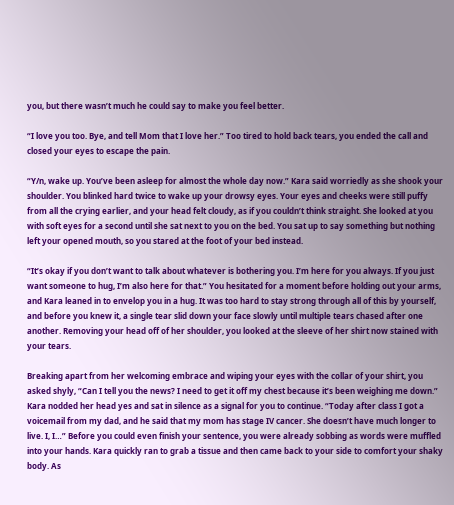you, but there wasn’t much he could say to make you feel better.

“I love you too. Bye, and tell Mom that I love her.” Too tired to hold back tears, you ended the call and closed your eyes to escape the pain.

“Y/n, wake up. You’ve been asleep for almost the whole day now.” Kara said worriedly as she shook your shoulder. You blinked hard twice to wake up your drowsy eyes. Your eyes and cheeks were still puffy from all the crying earlier, and your head felt cloudy, as if you couldn’t think straight. She looked at you with soft eyes for a second until she sat next to you on the bed. You sat up to say something but nothing left your opened mouth, so you stared at the foot of your bed instead.

“It’s okay if you don’t want to talk about whatever is bothering you. I’m here for you always. If you just want someone to hug, I’m also here for that.” You hesitated for a moment before holding out your arms, and Kara leaned in to envelop you in a hug. It was too hard to stay strong through all of this by yourself, and before you knew it, a single tear slid down your face slowly until multiple tears chased after one another. Removing your head off of her shoulder, you looked at the sleeve of her shirt now stained with your tears.

Breaking apart from her welcoming embrace and wiping your eyes with the collar of your shirt, you asked shyly, “Can I tell you the news? I need to get it off my chest because it’s been weighing me down.” Kara nodded her head yes and sat in silence as a signal for you to continue. “Today after class I got a voicemail from my dad, and he said that my mom has stage IV cancer. She doesn’t have much longer to live. I, I…” Before you could even finish your sentence, you were already sobbing as words were muffled into your hands. Kara quickly ran to grab a tissue and then came back to your side to comfort your shaky body. As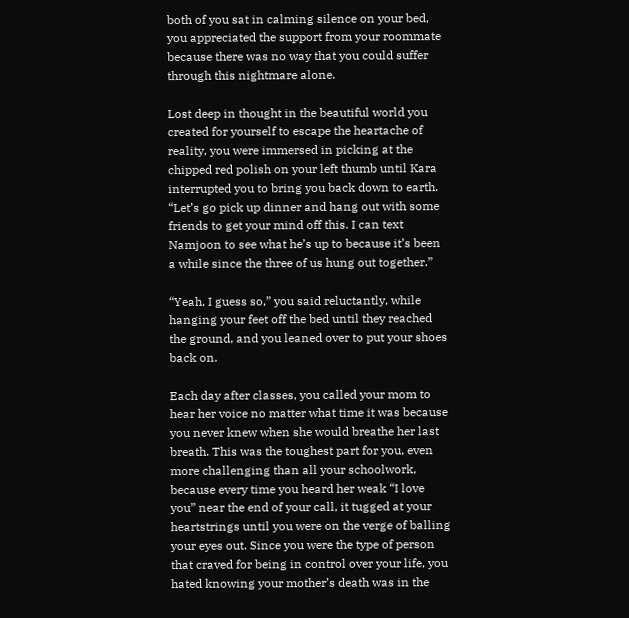both of you sat in calming silence on your bed, you appreciated the support from your roommate because there was no way that you could suffer through this nightmare alone.

Lost deep in thought in the beautiful world you created for yourself to escape the heartache of reality, you were immersed in picking at the chipped red polish on your left thumb until Kara interrupted you to bring you back down to earth. “Let’s go pick up dinner and hang out with some friends to get your mind off this. I can text Namjoon to see what he’s up to because it’s been a while since the three of us hung out together.”

“Yeah, I guess so,” you said reluctantly, while hanging your feet off the bed until they reached the ground, and you leaned over to put your shoes back on.

Each day after classes, you called your mom to hear her voice no matter what time it was because you never knew when she would breathe her last breath. This was the toughest part for you, even more challenging than all your schoolwork, because every time you heard her weak “I love you” near the end of your call, it tugged at your heartstrings until you were on the verge of balling your eyes out. Since you were the type of person that craved for being in control over your life, you hated knowing your mother’s death was in the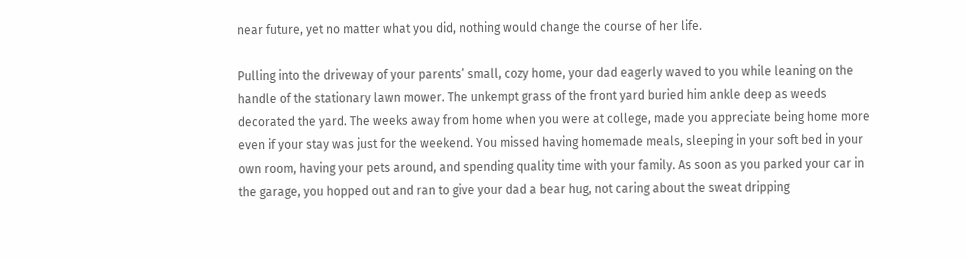near future, yet no matter what you did, nothing would change the course of her life.

Pulling into the driveway of your parents’ small, cozy home, your dad eagerly waved to you while leaning on the handle of the stationary lawn mower. The unkempt grass of the front yard buried him ankle deep as weeds decorated the yard. The weeks away from home when you were at college, made you appreciate being home more even if your stay was just for the weekend. You missed having homemade meals, sleeping in your soft bed in your own room, having your pets around, and spending quality time with your family. As soon as you parked your car in the garage, you hopped out and ran to give your dad a bear hug, not caring about the sweat dripping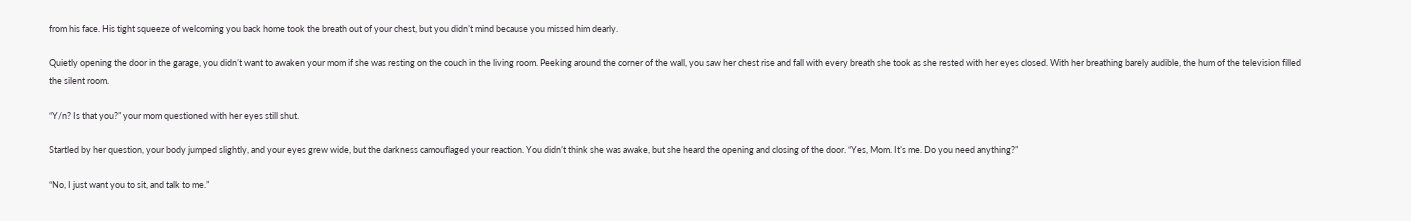from his face. His tight squeeze of welcoming you back home took the breath out of your chest, but you didn’t mind because you missed him dearly.

Quietly opening the door in the garage, you didn’t want to awaken your mom if she was resting on the couch in the living room. Peeking around the corner of the wall, you saw her chest rise and fall with every breath she took as she rested with her eyes closed. With her breathing barely audible, the hum of the television filled the silent room.

“Y/n? Is that you?” your mom questioned with her eyes still shut.

Startled by her question, your body jumped slightly, and your eyes grew wide, but the darkness camouflaged your reaction. You didn’t think she was awake, but she heard the opening and closing of the door. “Yes, Mom. It’s me. Do you need anything?”

“No, I just want you to sit, and talk to me.”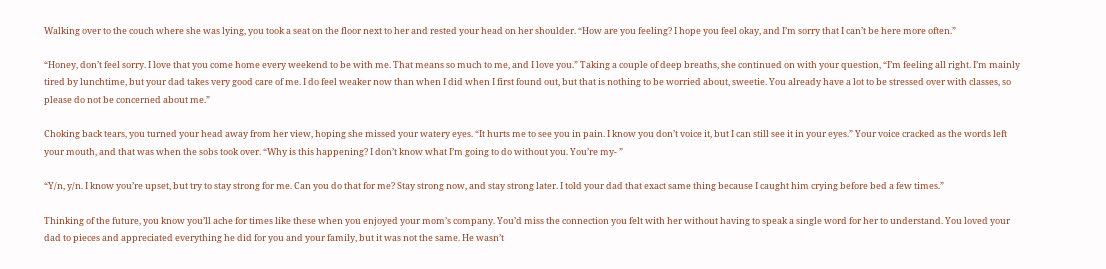Walking over to the couch where she was lying, you took a seat on the floor next to her and rested your head on her shoulder. “How are you feeling? I hope you feel okay, and I’m sorry that I can’t be here more often.”

“Honey, don’t feel sorry. I love that you come home every weekend to be with me. That means so much to me, and I love you.” Taking a couple of deep breaths, she continued on with your question, “I’m feeling all right. I’m mainly tired by lunchtime, but your dad takes very good care of me. I do feel weaker now than when I did when I first found out, but that is nothing to be worried about, sweetie. You already have a lot to be stressed over with classes, so please do not be concerned about me.”

Choking back tears, you turned your head away from her view, hoping she missed your watery eyes. “It hurts me to see you in pain. I know you don’t voice it, but I can still see it in your eyes.” Your voice cracked as the words left your mouth, and that was when the sobs took over. “Why is this happening? I don’t know what I’m going to do without you. You’re my- ”

“Y/n, y/n. I know you’re upset, but try to stay strong for me. Can you do that for me? Stay strong now, and stay strong later. I told your dad that exact same thing because I caught him crying before bed a few times.”

Thinking of the future, you know you’ll ache for times like these when you enjoyed your mom’s company. You’d miss the connection you felt with her without having to speak a single word for her to understand. You loved your dad to pieces and appreciated everything he did for you and your family, but it was not the same. He wasn’t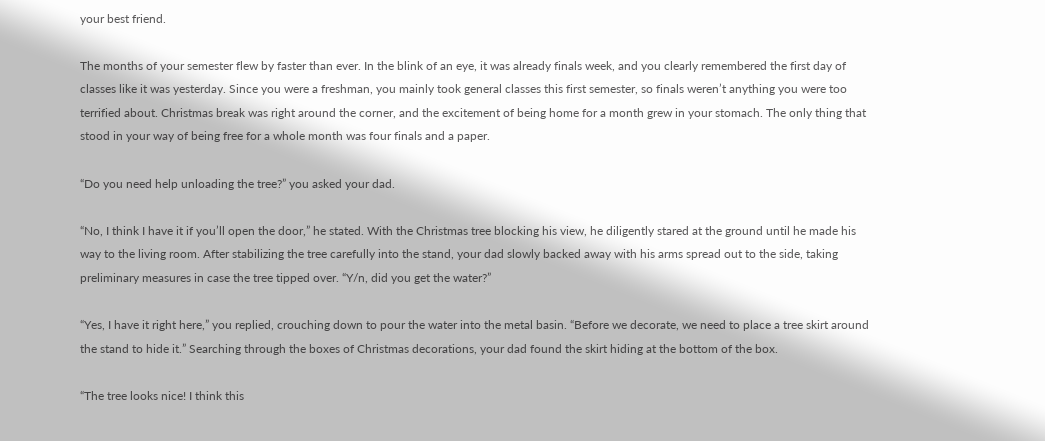your best friend.

The months of your semester flew by faster than ever. In the blink of an eye, it was already finals week, and you clearly remembered the first day of classes like it was yesterday. Since you were a freshman, you mainly took general classes this first semester, so finals weren’t anything you were too terrified about. Christmas break was right around the corner, and the excitement of being home for a month grew in your stomach. The only thing that stood in your way of being free for a whole month was four finals and a paper.

“Do you need help unloading the tree?” you asked your dad.

“No, I think I have it if you’ll open the door,” he stated. With the Christmas tree blocking his view, he diligently stared at the ground until he made his way to the living room. After stabilizing the tree carefully into the stand, your dad slowly backed away with his arms spread out to the side, taking preliminary measures in case the tree tipped over. “Y/n, did you get the water?”

“Yes, I have it right here,” you replied, crouching down to pour the water into the metal basin. “Before we decorate, we need to place a tree skirt around the stand to hide it.” Searching through the boxes of Christmas decorations, your dad found the skirt hiding at the bottom of the box.

“The tree looks nice! I think this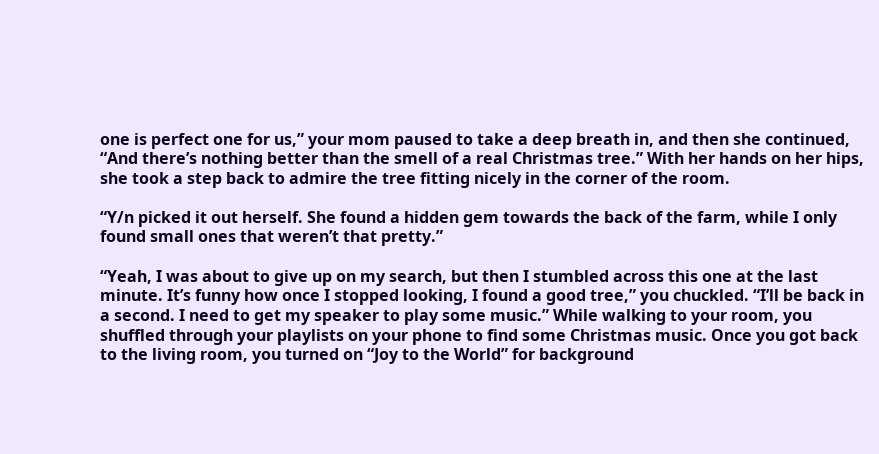one is perfect one for us,” your mom paused to take a deep breath in, and then she continued, “And there’s nothing better than the smell of a real Christmas tree.” With her hands on her hips, she took a step back to admire the tree fitting nicely in the corner of the room.

“Y/n picked it out herself. She found a hidden gem towards the back of the farm, while I only found small ones that weren’t that pretty.”

“Yeah, I was about to give up on my search, but then I stumbled across this one at the last minute. It’s funny how once I stopped looking, I found a good tree,” you chuckled. “I’ll be back in a second. I need to get my speaker to play some music.” While walking to your room, you shuffled through your playlists on your phone to find some Christmas music. Once you got back to the living room, you turned on “Joy to the World” for background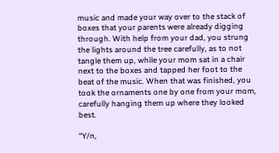music and made your way over to the stack of boxes that your parents were already digging through. With help from your dad, you strung the lights around the tree carefully, as to not tangle them up, while your mom sat in a chair next to the boxes and tapped her foot to the beat of the music. When that was finished, you took the ornaments one by one from your mom, carefully hanging them up where they looked best.

“Y/n,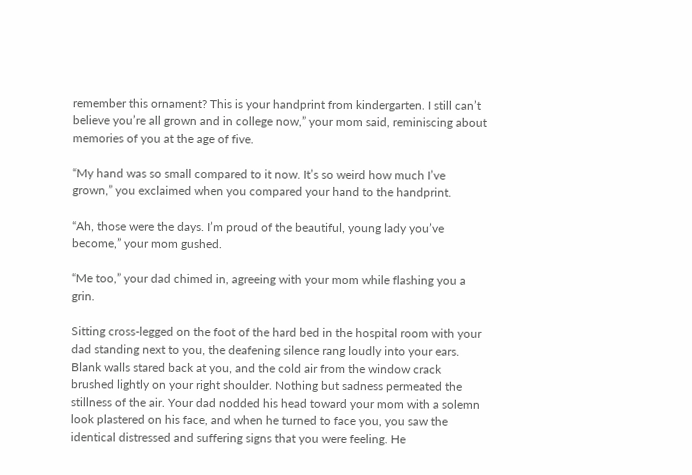remember this ornament? This is your handprint from kindergarten. I still can’t believe you’re all grown and in college now,” your mom said, reminiscing about memories of you at the age of five.

“My hand was so small compared to it now. It’s so weird how much I’ve grown,” you exclaimed when you compared your hand to the handprint.

“Ah, those were the days. I’m proud of the beautiful, young lady you’ve become,” your mom gushed.

“Me too,” your dad chimed in, agreeing with your mom while flashing you a grin.

Sitting cross-legged on the foot of the hard bed in the hospital room with your dad standing next to you, the deafening silence rang loudly into your ears. Blank walls stared back at you, and the cold air from the window crack brushed lightly on your right shoulder. Nothing but sadness permeated the stillness of the air. Your dad nodded his head toward your mom with a solemn look plastered on his face, and when he turned to face you, you saw the identical distressed and suffering signs that you were feeling. He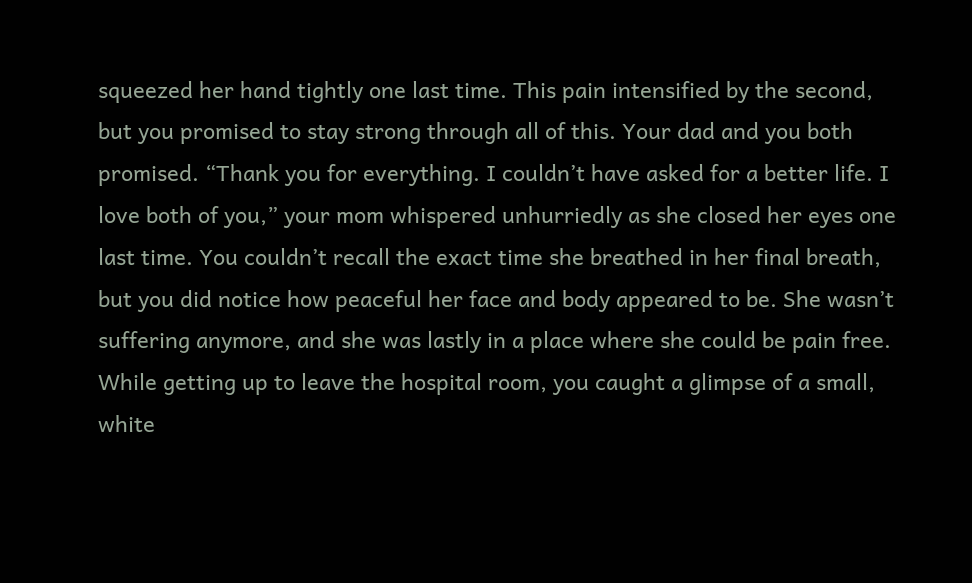squeezed her hand tightly one last time. This pain intensified by the second, but you promised to stay strong through all of this. Your dad and you both promised. “Thank you for everything. I couldn’t have asked for a better life. I love both of you,” your mom whispered unhurriedly as she closed her eyes one last time. You couldn’t recall the exact time she breathed in her final breath, but you did notice how peaceful her face and body appeared to be. She wasn’t suffering anymore, and she was lastly in a place where she could be pain free. While getting up to leave the hospital room, you caught a glimpse of a small, white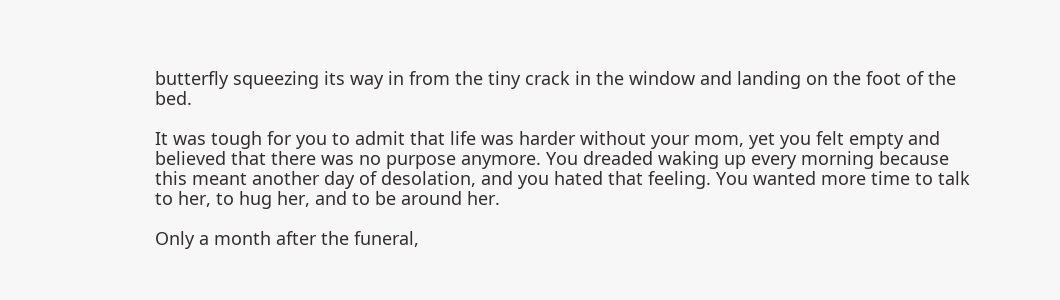butterfly squeezing its way in from the tiny crack in the window and landing on the foot of the bed.

It was tough for you to admit that life was harder without your mom, yet you felt empty and believed that there was no purpose anymore. You dreaded waking up every morning because this meant another day of desolation, and you hated that feeling. You wanted more time to talk to her, to hug her, and to be around her.

Only a month after the funeral,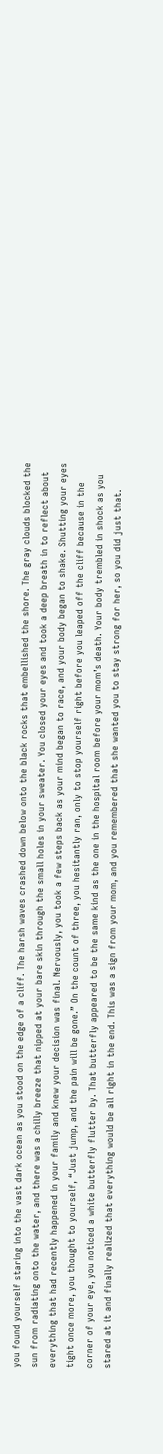you found yourself staring into the vast dark ocean as you stood on the edge of a cliff. The harsh waves crashed down below onto the black rocks that embellished the shore. The gray clouds blocked the sun from radiating onto the water, and there was a chilly breeze that nipped at your bare skin through the small holes in your sweater. You closed your eyes and took a deep breath in to reflect about everything that had recently happened in your family and knew your decision was final. Nervously, you took a few steps back as your mind began to race, and your body began to shake. Shutting your eyes tight once more, you thought to yourself, “Just jump, and the pain will be gone.” On the count of three, you hesitantly ran, only to stop yourself right before you leaped off the cliff because in the corner of your eye, you noticed a white butterfly flutter by. That butterfly appeared to be the same kind as the one in the hospital room before your mom’s death. Your body trembled in shock as you stared at it and finally realized that everything would be all right in the end. This was a sign from your mom, and you remembered that she wanted you to stay strong for her, so you did just that.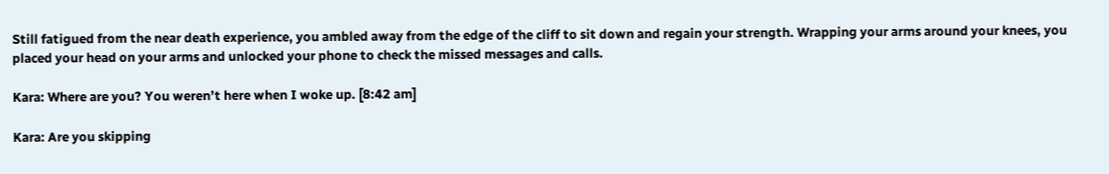Still fatigued from the near death experience, you ambled away from the edge of the cliff to sit down and regain your strength. Wrapping your arms around your knees, you placed your head on your arms and unlocked your phone to check the missed messages and calls.

Kara: Where are you? You weren’t here when I woke up. [8:42 am]

Kara: Are you skipping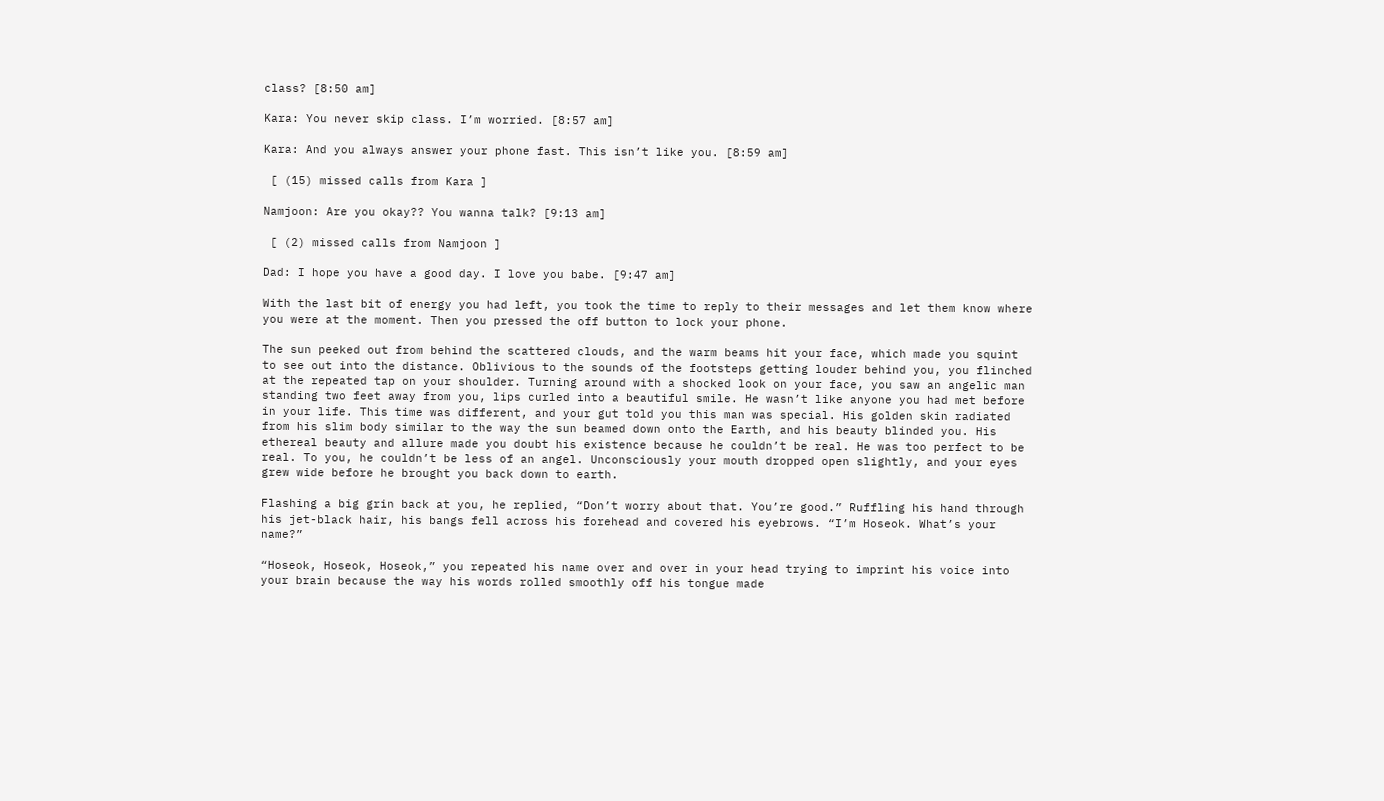class? [8:50 am]

Kara: You never skip class. I’m worried. [8:57 am]

Kara: And you always answer your phone fast. This isn’t like you. [8:59 am]

 [ (15) missed calls from Kara ]

Namjoon: Are you okay?? You wanna talk? [9:13 am]

 [ (2) missed calls from Namjoon ]

Dad: I hope you have a good day. I love you babe. [9:47 am]

With the last bit of energy you had left, you took the time to reply to their messages and let them know where you were at the moment. Then you pressed the off button to lock your phone.

The sun peeked out from behind the scattered clouds, and the warm beams hit your face, which made you squint to see out into the distance. Oblivious to the sounds of the footsteps getting louder behind you, you flinched at the repeated tap on your shoulder. Turning around with a shocked look on your face, you saw an angelic man standing two feet away from you, lips curled into a beautiful smile. He wasn’t like anyone you had met before in your life. This time was different, and your gut told you this man was special. His golden skin radiated from his slim body similar to the way the sun beamed down onto the Earth, and his beauty blinded you. His ethereal beauty and allure made you doubt his existence because he couldn’t be real. He was too perfect to be real. To you, he couldn’t be less of an angel. Unconsciously your mouth dropped open slightly, and your eyes grew wide before he brought you back down to earth.

Flashing a big grin back at you, he replied, “Don’t worry about that. You’re good.” Ruffling his hand through his jet-black hair, his bangs fell across his forehead and covered his eyebrows. “I’m Hoseok. What’s your name?”

“Hoseok, Hoseok, Hoseok,” you repeated his name over and over in your head trying to imprint his voice into your brain because the way his words rolled smoothly off his tongue made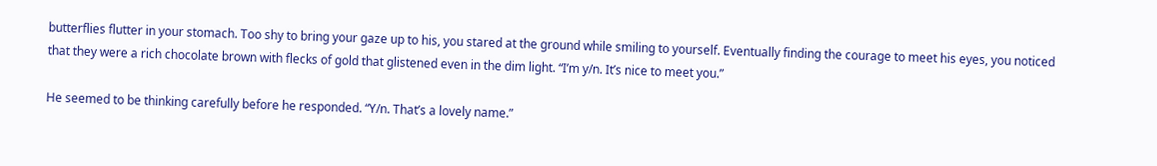butterflies flutter in your stomach. Too shy to bring your gaze up to his, you stared at the ground while smiling to yourself. Eventually finding the courage to meet his eyes, you noticed that they were a rich chocolate brown with flecks of gold that glistened even in the dim light. “I’m y/n. It’s nice to meet you.”

He seemed to be thinking carefully before he responded. “Y/n. That’s a lovely name.”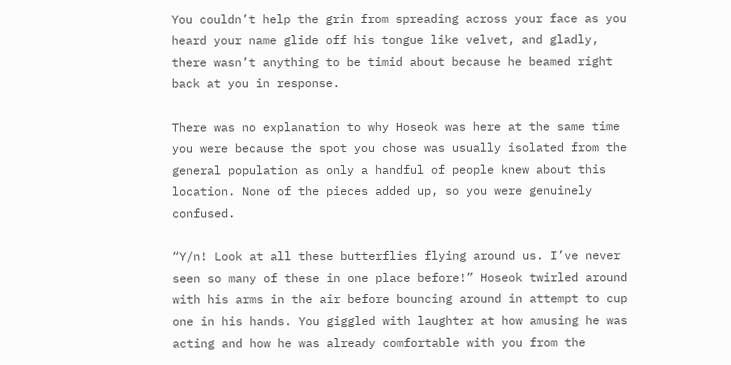You couldn’t help the grin from spreading across your face as you heard your name glide off his tongue like velvet, and gladly, there wasn’t anything to be timid about because he beamed right back at you in response.

There was no explanation to why Hoseok was here at the same time you were because the spot you chose was usually isolated from the general population as only a handful of people knew about this location. None of the pieces added up, so you were genuinely confused.

“Y/n! Look at all these butterflies flying around us. I’ve never seen so many of these in one place before!” Hoseok twirled around with his arms in the air before bouncing around in attempt to cup one in his hands. You giggled with laughter at how amusing he was acting and how he was already comfortable with you from the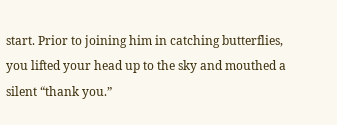start. Prior to joining him in catching butterflies, you lifted your head up to the sky and mouthed a silent “thank you.”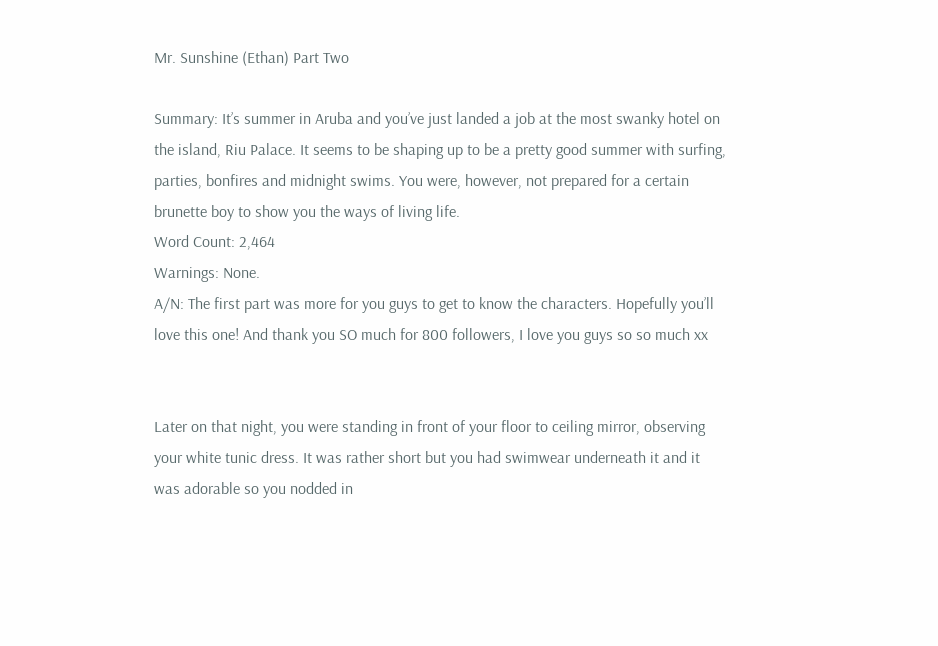Mr. Sunshine (Ethan) Part Two

Summary: It’s summer in Aruba and you’ve just landed a job at the most swanky hotel on the island, Riu Palace. It seems to be shaping up to be a pretty good summer with surfing, parties, bonfires and midnight swims. You were, however, not prepared for a certain brunette boy to show you the ways of living life.
Word Count: 2,464
Warnings: None.
A/N: The first part was more for you guys to get to know the characters. Hopefully you’ll love this one! And thank you SO much for 800 followers, I love you guys so so much xx


Later on that night, you were standing in front of your floor to ceiling mirror, observing your white tunic dress. It was rather short but you had swimwear underneath it and it was adorable so you nodded in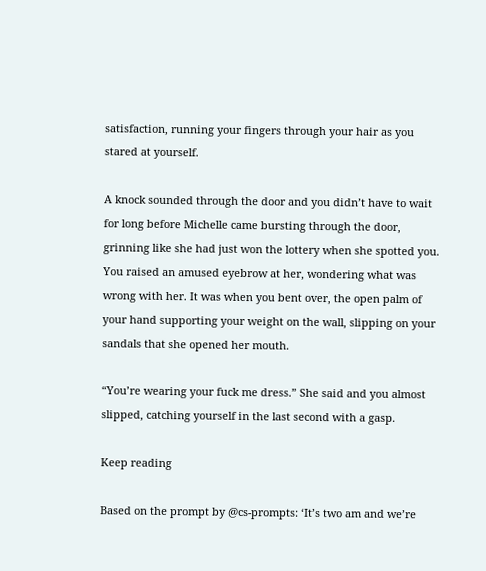satisfaction, running your fingers through your hair as you stared at yourself.

A knock sounded through the door and you didn’t have to wait for long before Michelle came bursting through the door, grinning like she had just won the lottery when she spotted you. You raised an amused eyebrow at her, wondering what was wrong with her. It was when you bent over, the open palm of your hand supporting your weight on the wall, slipping on your sandals that she opened her mouth.

“You’re wearing your fuck me dress.” She said and you almost slipped, catching yourself in the last second with a gasp.

Keep reading

Based on the prompt by @cs-prompts: ‘It’s two am and we’re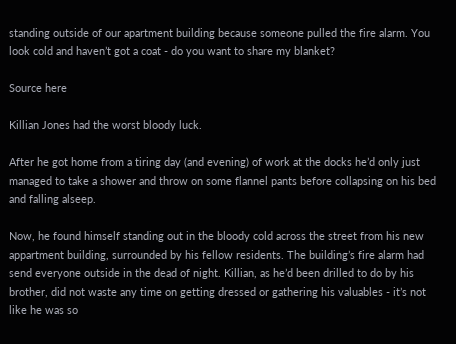standing outside of our apartment building because someone pulled the fire alarm. You look cold and haven’t got a coat - do you want to share my blanket?

Source here

Killian Jones had the worst bloody luck.

After he got home from a tiring day (and evening) of work at the docks he’d only just managed to take a shower and throw on some flannel pants before collapsing on his bed and falling alseep.

Now, he found himself standing out in the bloody cold across the street from his new appartment building, surrounded by his fellow residents. The building’s fire alarm had send everyone outside in the dead of night. Killian, as he’d been drilled to do by his brother, did not waste any time on getting dressed or gathering his valuables - it’s not like he was so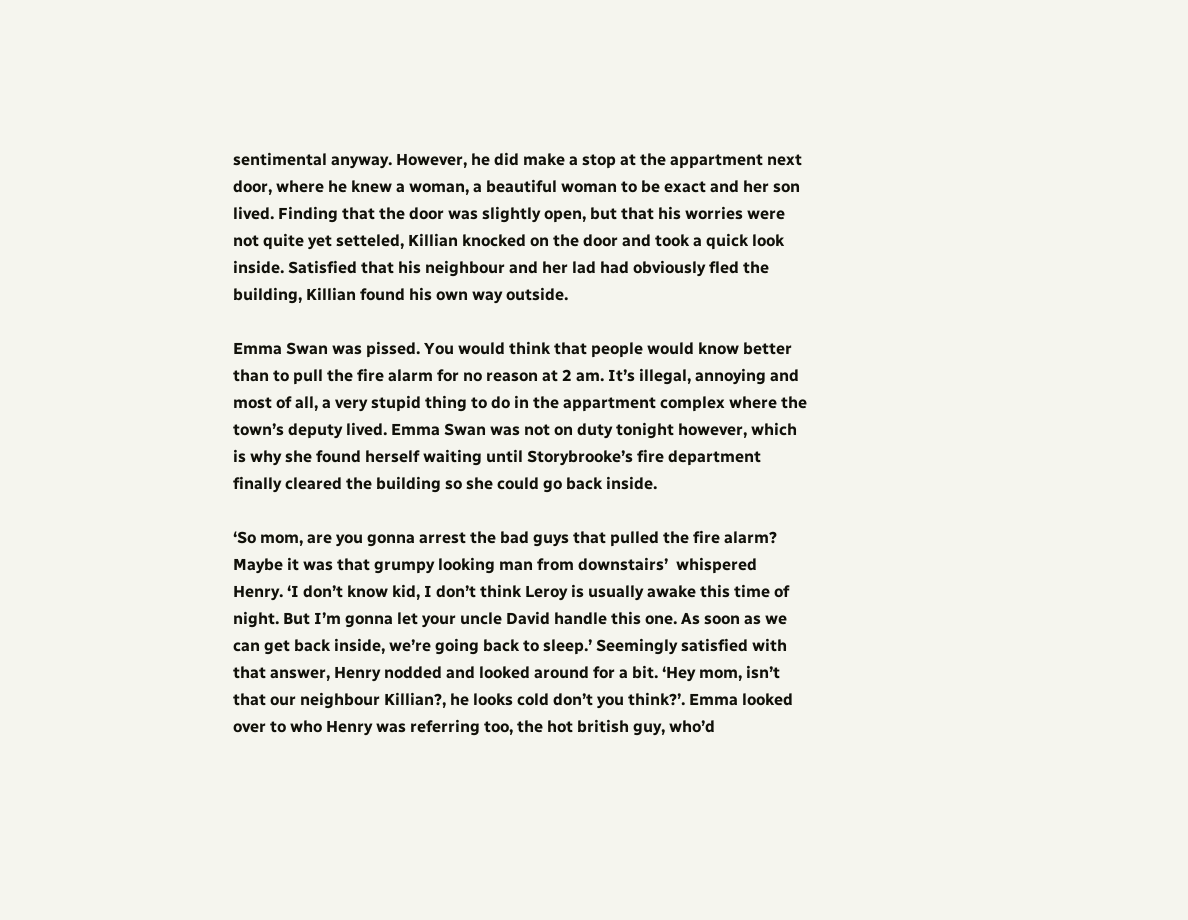sentimental anyway. However, he did make a stop at the appartment next door, where he knew a woman, a beautiful woman to be exact and her son lived. Finding that the door was slightly open, but that his worries were not quite yet setteled, Killian knocked on the door and took a quick look inside. Satisfied that his neighbour and her lad had obviously fled the building, Killian found his own way outside.

Emma Swan was pissed. You would think that people would know better than to pull the fire alarm for no reason at 2 am. It’s illegal, annoying and most of all, a very stupid thing to do in the appartment complex where the town’s deputy lived. Emma Swan was not on duty tonight however, which is why she found herself waiting until Storybrooke’s fire department finally cleared the building so she could go back inside.

‘So mom, are you gonna arrest the bad guys that pulled the fire alarm? Maybe it was that grumpy looking man from downstairs’  whispered Henry. ‘I don’t know kid, I don’t think Leroy is usually awake this time of night. But I’m gonna let your uncle David handle this one. As soon as we can get back inside, we’re going back to sleep.’ Seemingly satisfied with that answer, Henry nodded and looked around for a bit. ‘Hey mom, isn’t that our neighbour Killian?, he looks cold don’t you think?’. Emma looked over to who Henry was referring too, the hot british guy, who’d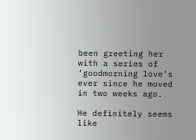been greeting her with a series of ‘goodmorning love’s ever since he moved in two weeks ago.

He definitely seems like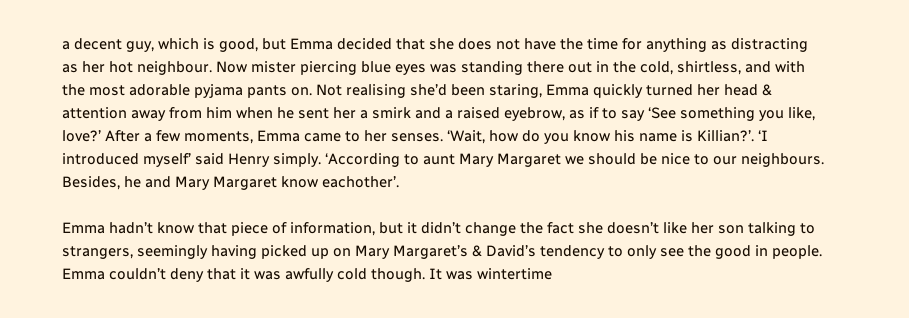a decent guy, which is good, but Emma decided that she does not have the time for anything as distracting as her hot neighbour. Now mister piercing blue eyes was standing there out in the cold, shirtless, and with the most adorable pyjama pants on. Not realising she’d been staring, Emma quickly turned her head & attention away from him when he sent her a smirk and a raised eyebrow, as if to say ‘See something you like, love?’ After a few moments, Emma came to her senses. ‘Wait, how do you know his name is Killian?’. ‘I introduced myself’ said Henry simply. ‘According to aunt Mary Margaret we should be nice to our neighbours. Besides, he and Mary Margaret know eachother’.

Emma hadn’t know that piece of information, but it didn’t change the fact she doesn’t like her son talking to strangers, seemingly having picked up on Mary Margaret’s & David’s tendency to only see the good in people.
Emma couldn’t deny that it was awfully cold though. It was wintertime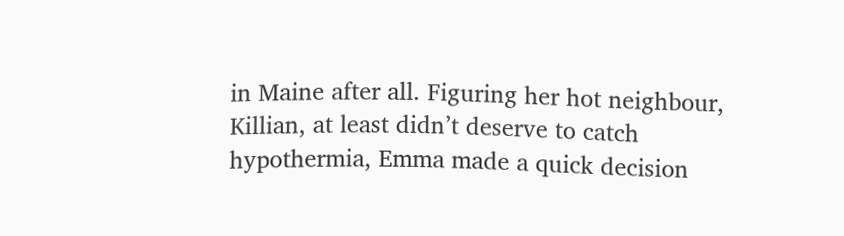in Maine after all. Figuring her hot neighbour, Killian, at least didn’t deserve to catch hypothermia, Emma made a quick decision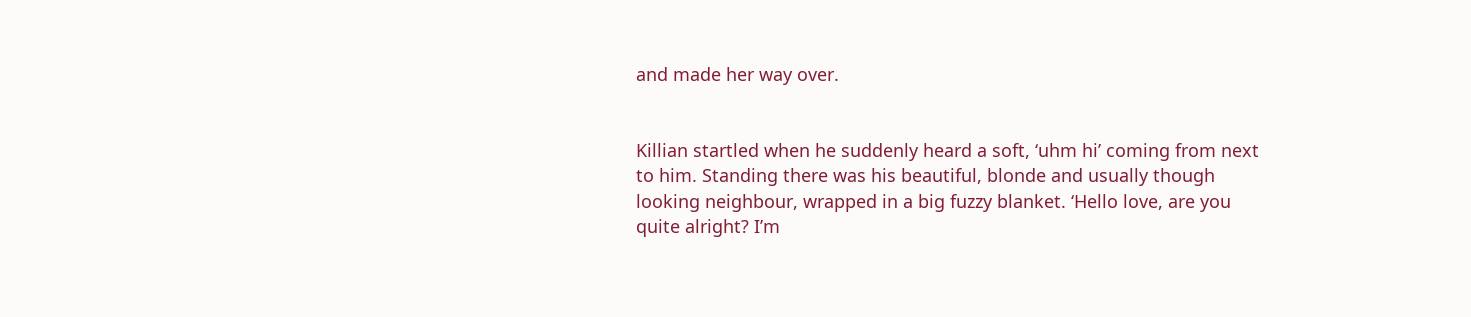and made her way over.


Killian startled when he suddenly heard a soft, ‘uhm hi’ coming from next to him. Standing there was his beautiful, blonde and usually though looking neighbour, wrapped in a big fuzzy blanket. ‘Hello love, are you quite alright? I’m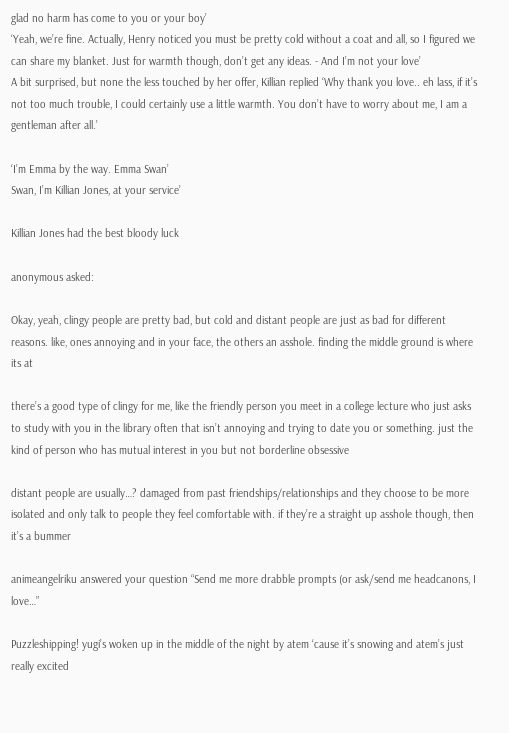glad no harm has come to you or your boy’
‘Yeah, we’re fine. Actually, Henry noticed you must be pretty cold without a coat and all, so I figured we can share my blanket. Just for warmth though, don’t get any ideas. - And I’m not your love’
A bit surprised, but none the less touched by her offer, Killian replied ‘Why thank you love.. eh lass, if it’s not too much trouble, I could certainly use a little warmth. You don’t have to worry about me, I am a gentleman after all.’

‘I’m Emma by the way. Emma Swan’
Swan, I’m Killian Jones, at your service’

Killian Jones had the best bloody luck

anonymous asked:

Okay, yeah, clingy people are pretty bad, but cold and distant people are just as bad for different reasons. like, ones annoying and in your face, the others an asshole. finding the middle ground is where its at

there’s a good type of clingy for me, like the friendly person you meet in a college lecture who just asks to study with you in the library often that isn’t annoying and trying to date you or something. just the kind of person who has mutual interest in you but not borderline obsessive

distant people are usually…? damaged from past friendships/relationships and they choose to be more isolated and only talk to people they feel comfortable with. if they’re a straight up asshole though, then it’s a bummer

animeangelriku answered your question “Send me more drabble prompts (or ask/send me headcanons, I love…”

Puzzleshipping! yugi’s woken up in the middle of the night by atem ‘cause it’s snowing and atem’s just really excited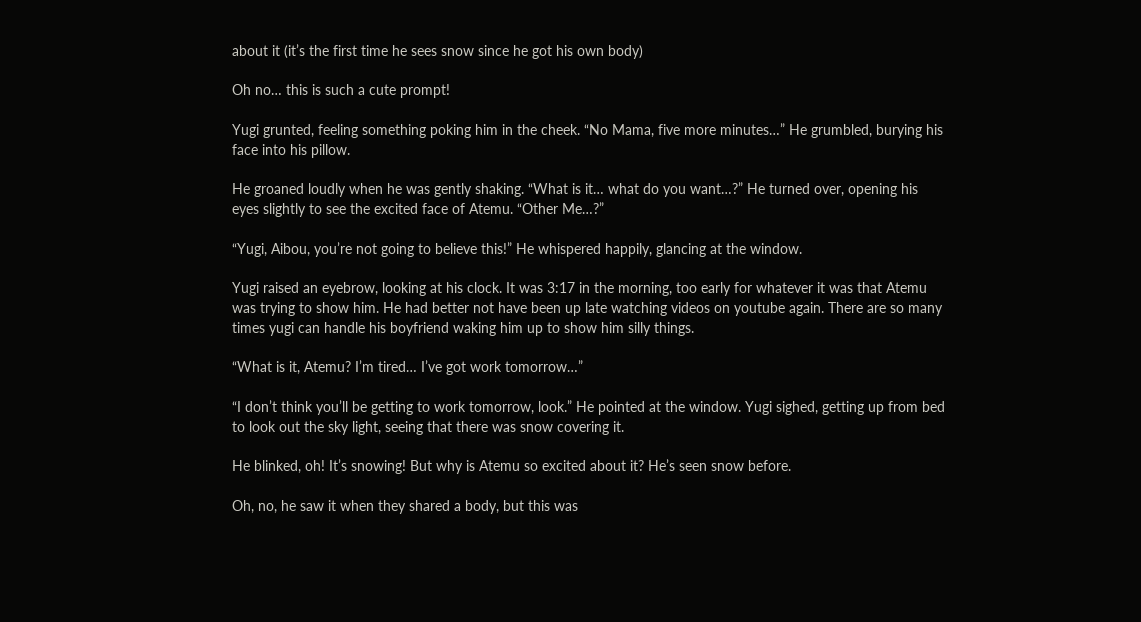about it (it’s the first time he sees snow since he got his own body)

Oh no… this is such a cute prompt!

Yugi grunted, feeling something poking him in the cheek. “No Mama, five more minutes…” He grumbled, burying his face into his pillow.

He groaned loudly when he was gently shaking. “What is it… what do you want…?” He turned over, opening his eyes slightly to see the excited face of Atemu. “Other Me…?”

“Yugi, Aibou, you’re not going to believe this!” He whispered happily, glancing at the window.

Yugi raised an eyebrow, looking at his clock. It was 3:17 in the morning, too early for whatever it was that Atemu was trying to show him. He had better not have been up late watching videos on youtube again. There are so many times yugi can handle his boyfriend waking him up to show him silly things.

“What is it, Atemu? I’m tired… I’ve got work tomorrow…”

“I don’t think you’ll be getting to work tomorrow, look.” He pointed at the window. Yugi sighed, getting up from bed to look out the sky light, seeing that there was snow covering it.

He blinked, oh! It’s snowing! But why is Atemu so excited about it? He’s seen snow before.

Oh, no, he saw it when they shared a body, but this was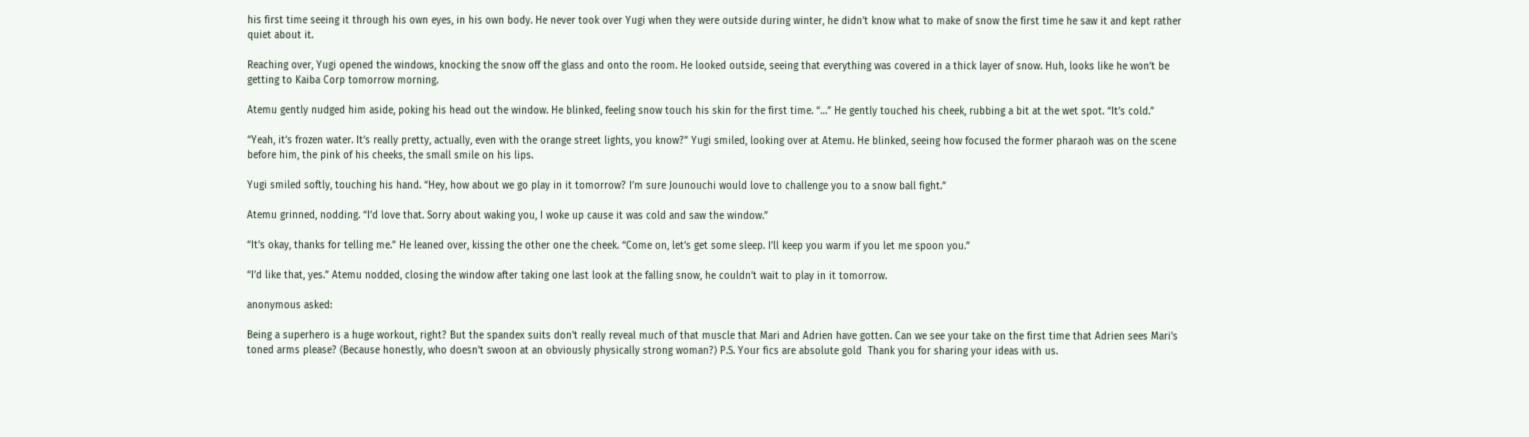his first time seeing it through his own eyes, in his own body. He never took over Yugi when they were outside during winter, he didn’t know what to make of snow the first time he saw it and kept rather quiet about it.

Reaching over, Yugi opened the windows, knocking the snow off the glass and onto the room. He looked outside, seeing that everything was covered in a thick layer of snow. Huh, looks like he won’t be getting to Kaiba Corp tomorrow morning.

Atemu gently nudged him aside, poking his head out the window. He blinked, feeling snow touch his skin for the first time. “…” He gently touched his cheek, rubbing a bit at the wet spot. “It’s cold.”

“Yeah, it’s frozen water. It’s really pretty, actually, even with the orange street lights, you know?” Yugi smiled, looking over at Atemu. He blinked, seeing how focused the former pharaoh was on the scene before him, the pink of his cheeks, the small smile on his lips.

Yugi smiled softly, touching his hand. “Hey, how about we go play in it tomorrow? I’m sure Jounouchi would love to challenge you to a snow ball fight.”

Atemu grinned, nodding. “I’d love that. Sorry about waking you, I woke up cause it was cold and saw the window.”

“It’s okay, thanks for telling me.” He leaned over, kissing the other one the cheek. “Come on, let’s get some sleep. I’ll keep you warm if you let me spoon you.”

“I’d like that, yes.” Atemu nodded, closing the window after taking one last look at the falling snow, he couldn’t wait to play in it tomorrow.

anonymous asked:

Being a superhero is a huge workout, right? But the spandex suits don't really reveal much of that muscle that Mari and Adrien have gotten. Can we see your take on the first time that Adrien sees Mari's toned arms please? (Because honestly, who doesn't swoon at an obviously physically strong woman?) P.S. Your fics are absolute gold  Thank you for sharing your ideas with us.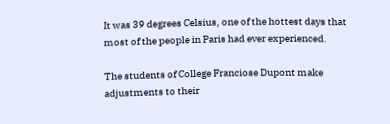It was 39 degrees Celsius, one of the hottest days that most of the people in Paris had ever experienced.

The students of College Franciose Dupont make adjustments to their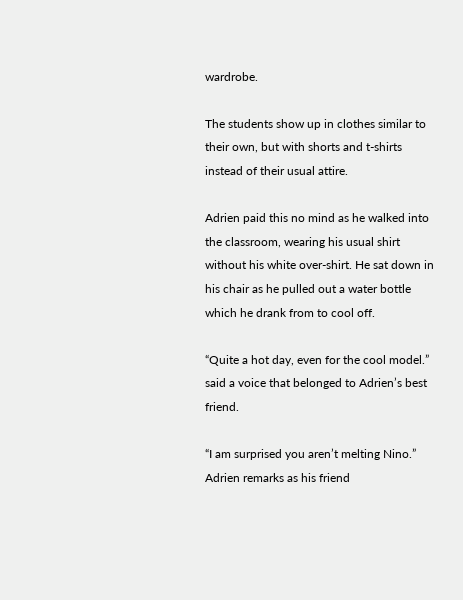wardrobe.

The students show up in clothes similar to their own, but with shorts and t-shirts instead of their usual attire.

Adrien paid this no mind as he walked into the classroom, wearing his usual shirt without his white over-shirt. He sat down in his chair as he pulled out a water bottle which he drank from to cool off.

“Quite a hot day, even for the cool model.” said a voice that belonged to Adrien’s best friend.

“I am surprised you aren’t melting Nino.” Adrien remarks as his friend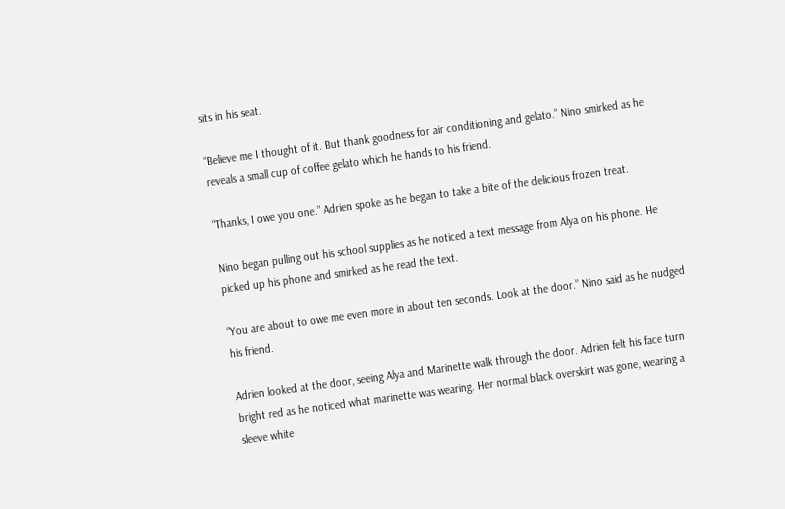sits in his seat.

“Believe me I thought of it. But thank goodness for air conditioning and gelato.” Nino smirked as he reveals a small cup of coffee gelato which he hands to his friend.

“Thanks, I owe you one.” Adrien spoke as he began to take a bite of the delicious frozen treat.

Nino began pulling out his school supplies as he noticed a text message from Alya on his phone. He picked up his phone and smirked as he read the text.

“You are about to owe me even more in about ten seconds. Look at the door.” Nino said as he nudged his friend.

Adrien looked at the door, seeing Alya and Marinette walk through the door. Adrien felt his face turn bright red as he noticed what marinette was wearing. Her normal black overskirt was gone, wearing a sleeve white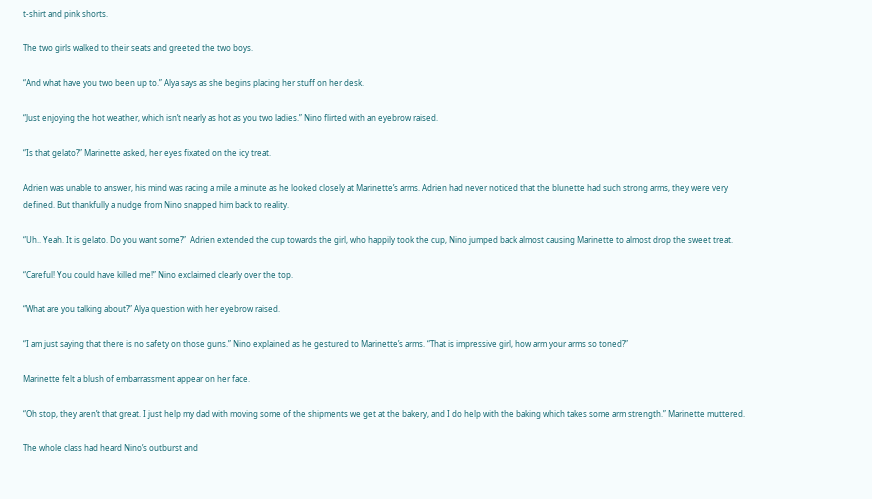t-shirt and pink shorts.

The two girls walked to their seats and greeted the two boys.

“And what have you two been up to.” Alya says as she begins placing her stuff on her desk.

“Just enjoying the hot weather, which isn’t nearly as hot as you two ladies.” Nino flirted with an eyebrow raised.

“Is that gelato?” Marinette asked, her eyes fixated on the icy treat.

Adrien was unable to answer, his mind was racing a mile a minute as he looked closely at Marinette’s arms. Adrien had never noticed that the blunette had such strong arms, they were very defined. But thankfully a nudge from Nino snapped him back to reality.

“Uh.. Yeah. It is gelato. Do you want some?”  Adrien extended the cup towards the girl, who happily took the cup, Nino jumped back almost causing Marinette to almost drop the sweet treat.

“Careful! You could have killed me!” Nino exclaimed clearly over the top.

“What are you talking about?” Alya question with her eyebrow raised.

“I am just saying that there is no safety on those guns.” Nino explained as he gestured to Marinette’s arms. “That is impressive girl, how arm your arms so toned?”

Marinette felt a blush of embarrassment appear on her face.

“Oh stop, they aren’t that great. I just help my dad with moving some of the shipments we get at the bakery, and I do help with the baking which takes some arm strength.” Marinette muttered.

The whole class had heard Nino’s outburst and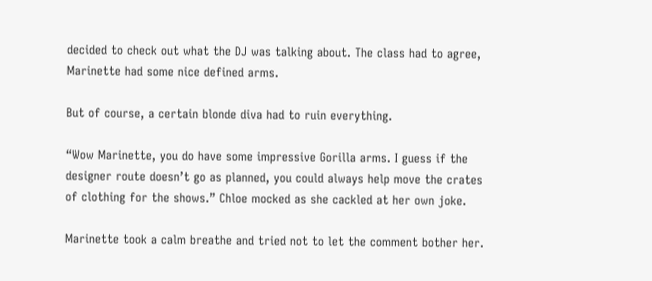decided to check out what the DJ was talking about. The class had to agree, Marinette had some nice defined arms.

But of course, a certain blonde diva had to ruin everything.

“Wow Marinette, you do have some impressive Gorilla arms. I guess if the designer route doesn’t go as planned, you could always help move the crates of clothing for the shows.” Chloe mocked as she cackled at her own joke.

Marinette took a calm breathe and tried not to let the comment bother her.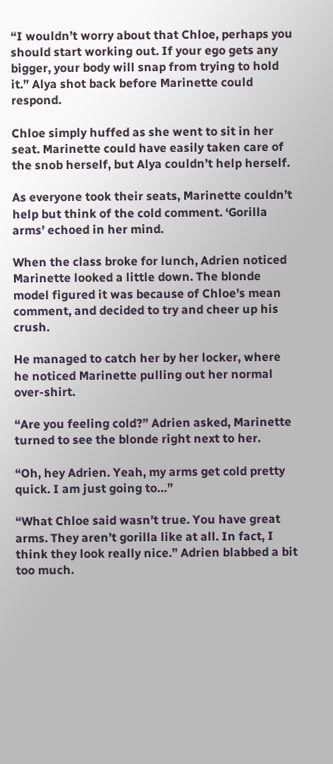“I wouldn’t worry about that Chloe, perhaps you should start working out. If your ego gets any bigger, your body will snap from trying to hold it.” Alya shot back before Marinette could respond.

Chloe simply huffed as she went to sit in her seat. Marinette could have easily taken care of the snob herself, but Alya couldn’t help herself.

As everyone took their seats, Marinette couldn’t help but think of the cold comment. ‘Gorilla arms’ echoed in her mind.

When the class broke for lunch, Adrien noticed Marinette looked a little down. The blonde model figured it was because of Chloe’s mean comment, and decided to try and cheer up his crush.

He managed to catch her by her locker, where he noticed Marinette pulling out her normal over-shirt.

“Are you feeling cold?” Adrien asked, Marinette turned to see the blonde right next to her.

“Oh, hey Adrien. Yeah, my arms get cold pretty quick. I am just going to…”

“What Chloe said wasn’t true. You have great arms. They aren’t gorilla like at all. In fact, I think they look really nice.” Adrien blabbed a bit too much.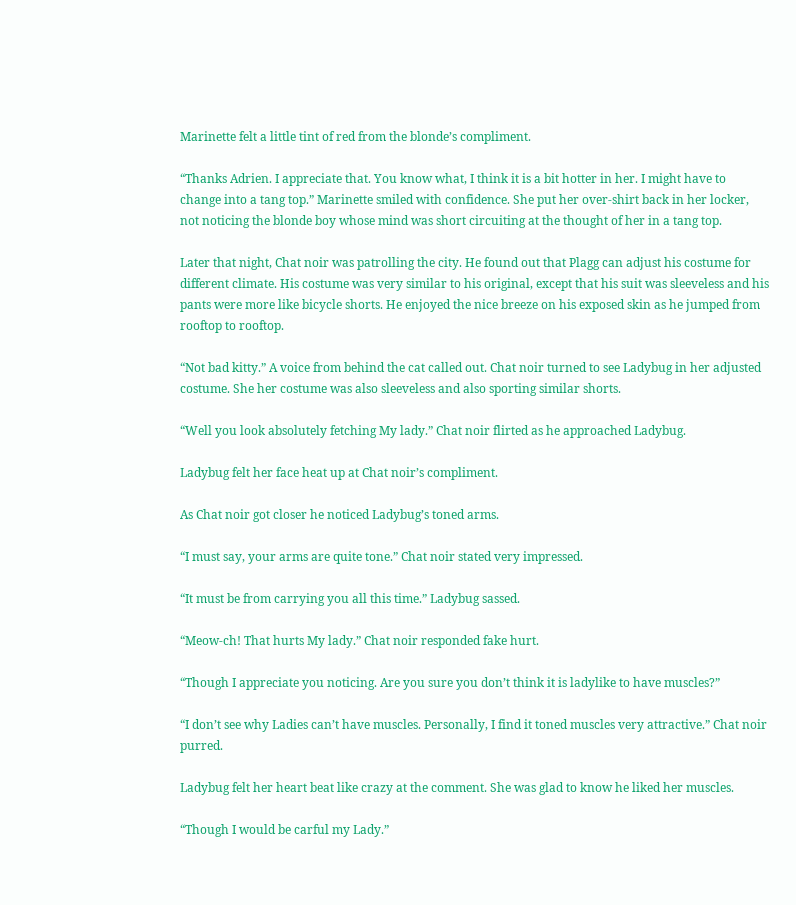Marinette felt a little tint of red from the blonde’s compliment.

“Thanks Adrien. I appreciate that. You know what, I think it is a bit hotter in her. I might have to change into a tang top.” Marinette smiled with confidence. She put her over-shirt back in her locker, not noticing the blonde boy whose mind was short circuiting at the thought of her in a tang top.

Later that night, Chat noir was patrolling the city. He found out that Plagg can adjust his costume for different climate. His costume was very similar to his original, except that his suit was sleeveless and his pants were more like bicycle shorts. He enjoyed the nice breeze on his exposed skin as he jumped from rooftop to rooftop.

“Not bad kitty.” A voice from behind the cat called out. Chat noir turned to see Ladybug in her adjusted costume. She her costume was also sleeveless and also sporting similar shorts.

“Well you look absolutely fetching My lady.” Chat noir flirted as he approached Ladybug.

Ladybug felt her face heat up at Chat noir’s compliment.

As Chat noir got closer he noticed Ladybug’s toned arms.

“I must say, your arms are quite tone.” Chat noir stated very impressed.

“It must be from carrying you all this time.” Ladybug sassed.

“Meow-ch! That hurts My lady.” Chat noir responded fake hurt.

“Though I appreciate you noticing. Are you sure you don’t think it is ladylike to have muscles?”

“I don’t see why Ladies can’t have muscles. Personally, I find it toned muscles very attractive.” Chat noir purred.

Ladybug felt her heart beat like crazy at the comment. She was glad to know he liked her muscles.

“Though I would be carful my Lady.”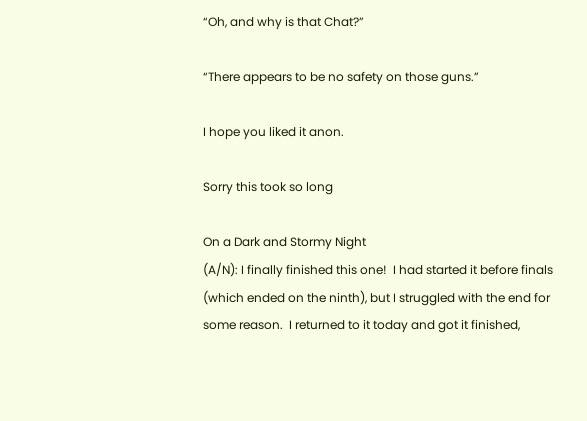“Oh, and why is that Chat?”

“There appears to be no safety on those guns.”

I hope you liked it anon.

Sorry this took so long

On a Dark and Stormy Night
(A/N): I finally finished this one!  I had started it before finals (which ended on the ninth), but I struggled with the end for some reason.  I returned to it today and got it finished,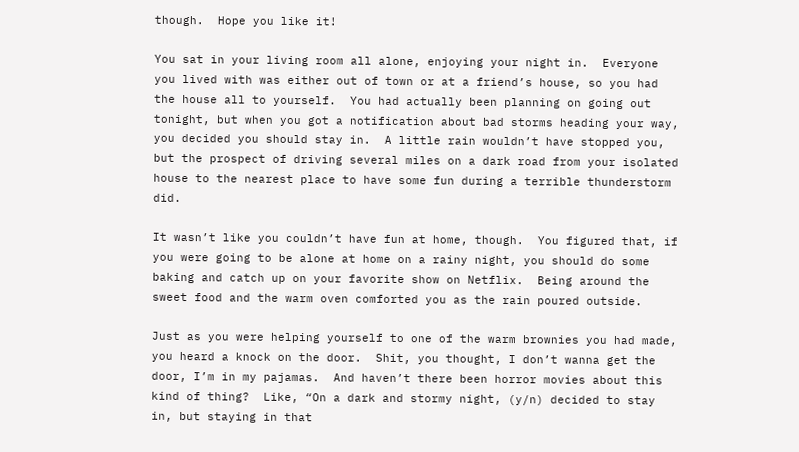though.  Hope you like it!

You sat in your living room all alone, enjoying your night in.  Everyone you lived with was either out of town or at a friend’s house, so you had the house all to yourself.  You had actually been planning on going out tonight, but when you got a notification about bad storms heading your way, you decided you should stay in.  A little rain wouldn’t have stopped you, but the prospect of driving several miles on a dark road from your isolated house to the nearest place to have some fun during a terrible thunderstorm did.

It wasn’t like you couldn’t have fun at home, though.  You figured that, if you were going to be alone at home on a rainy night, you should do some baking and catch up on your favorite show on Netflix.  Being around the sweet food and the warm oven comforted you as the rain poured outside.

Just as you were helping yourself to one of the warm brownies you had made, you heard a knock on the door.  Shit, you thought, I don’t wanna get the door, I’m in my pajamas.  And haven’t there been horror movies about this kind of thing?  Like, “On a dark and stormy night, (y/n) decided to stay in, but staying in that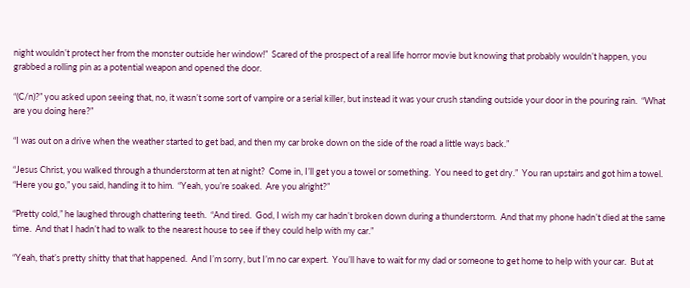night wouldn’t protect her from the monster outside her window!”  Scared of the prospect of a real life horror movie but knowing that probably wouldn’t happen, you grabbed a rolling pin as a potential weapon and opened the door.

“(C/n)?” you asked upon seeing that, no, it wasn’t some sort of vampire or a serial killer, but instead it was your crush standing outside your door in the pouring rain.  “What are you doing here?”

“I was out on a drive when the weather started to get bad, and then my car broke down on the side of the road a little ways back.”

“Jesus Christ, you walked through a thunderstorm at ten at night?  Come in, I’ll get you a towel or something.  You need to get dry.”  You ran upstairs and got him a towel.  “Here you go,” you said, handing it to him.  “Yeah, you’re soaked.  Are you alright?”

“Pretty cold,” he laughed through chattering teeth.  “And tired.  God, I wish my car hadn’t broken down during a thunderstorm.  And that my phone hadn’t died at the same time.  And that I hadn’t had to walk to the nearest house to see if they could help with my car.”

“Yeah, that’s pretty shitty that that happened.  And I’m sorry, but I’m no car expert.  You’ll have to wait for my dad or someone to get home to help with your car.  But at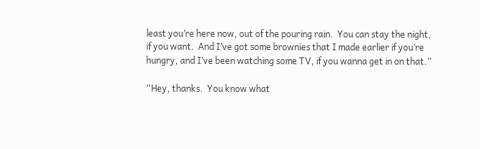least you’re here now, out of the pouring rain.  You can stay the night, if you want.  And I’ve got some brownies that I made earlier if you’re hungry, and I’ve been watching some TV, if you wanna get in on that.”

“Hey, thanks.  You know what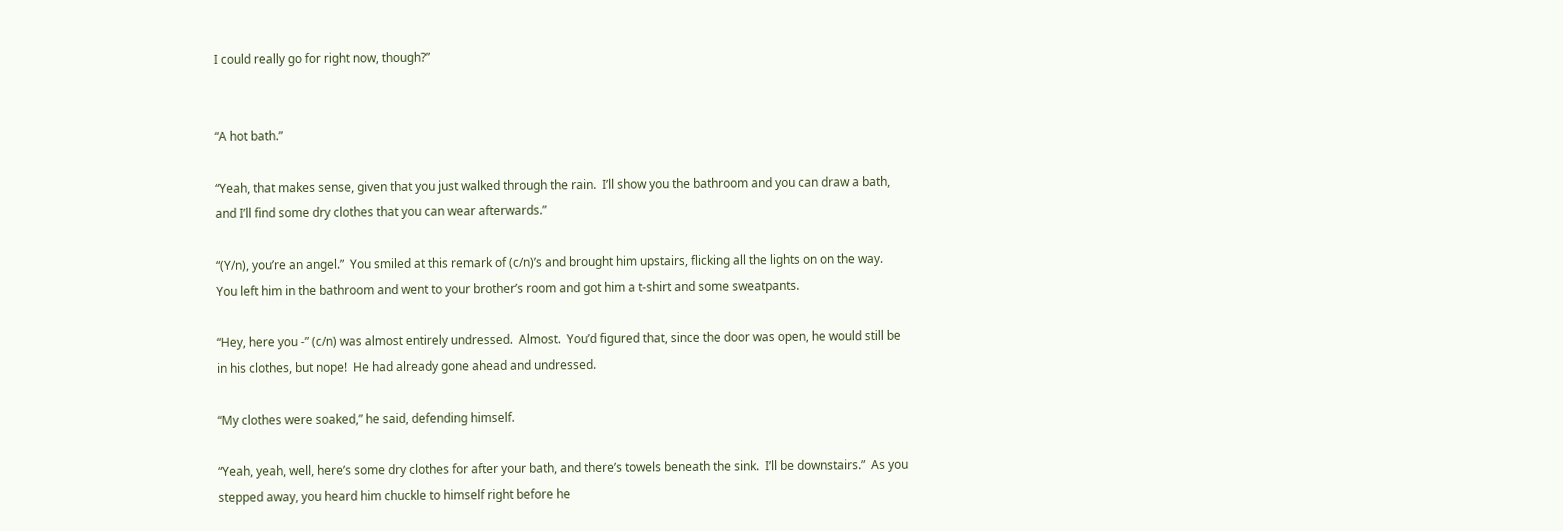I could really go for right now, though?”


“A hot bath.”

“Yeah, that makes sense, given that you just walked through the rain.  I’ll show you the bathroom and you can draw a bath, and I’ll find some dry clothes that you can wear afterwards.”

“(Y/n), you’re an angel.”  You smiled at this remark of (c/n)’s and brought him upstairs, flicking all the lights on on the way.  You left him in the bathroom and went to your brother’s room and got him a t-shirt and some sweatpants.

“Hey, here you -” (c/n) was almost entirely undressed.  Almost.  You’d figured that, since the door was open, he would still be in his clothes, but nope!  He had already gone ahead and undressed.

“My clothes were soaked,” he said, defending himself.

“Yeah, yeah, well, here’s some dry clothes for after your bath, and there’s towels beneath the sink.  I’ll be downstairs.”  As you stepped away, you heard him chuckle to himself right before he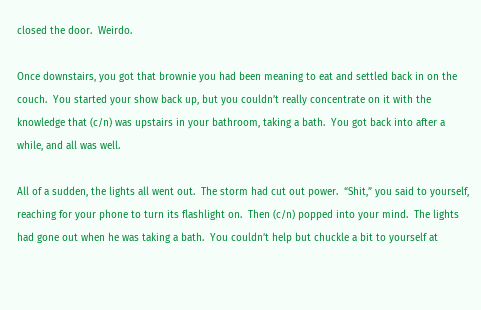closed the door.  Weirdo.

Once downstairs, you got that brownie you had been meaning to eat and settled back in on the couch.  You started your show back up, but you couldn’t really concentrate on it with the knowledge that (c/n) was upstairs in your bathroom, taking a bath.  You got back into after a while, and all was well.

All of a sudden, the lights all went out.  The storm had cut out power.  “Shit,” you said to yourself, reaching for your phone to turn its flashlight on.  Then (c/n) popped into your mind.  The lights had gone out when he was taking a bath.  You couldn’t help but chuckle a bit to yourself at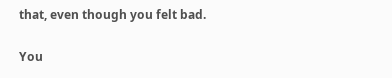that, even though you felt bad.

You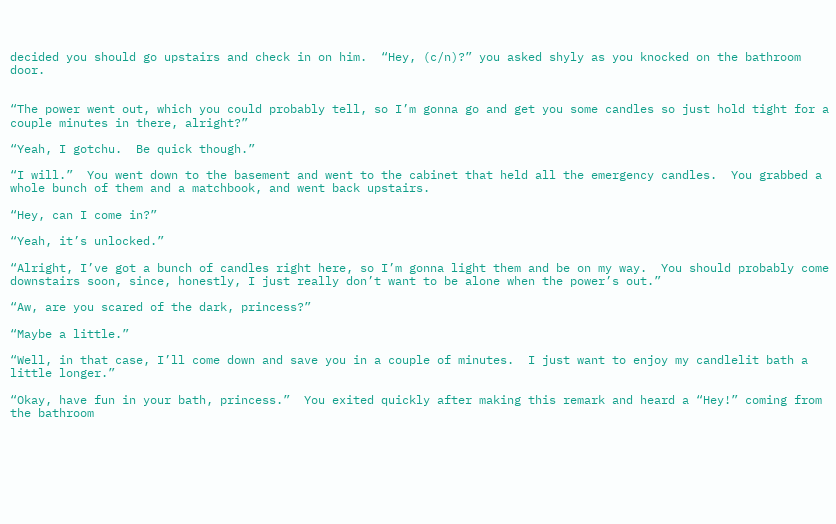decided you should go upstairs and check in on him.  “Hey, (c/n)?” you asked shyly as you knocked on the bathroom door.


“The power went out, which you could probably tell, so I’m gonna go and get you some candles so just hold tight for a couple minutes in there, alright?”

“Yeah, I gotchu.  Be quick though.”

“I will.”  You went down to the basement and went to the cabinet that held all the emergency candles.  You grabbed a whole bunch of them and a matchbook, and went back upstairs.

“Hey, can I come in?”

“Yeah, it’s unlocked.”

“Alright, I’ve got a bunch of candles right here, so I’m gonna light them and be on my way.  You should probably come downstairs soon, since, honestly, I just really don’t want to be alone when the power’s out.”

“Aw, are you scared of the dark, princess?”

“Maybe a little.”

“Well, in that case, I’ll come down and save you in a couple of minutes.  I just want to enjoy my candlelit bath a little longer.”

“Okay, have fun in your bath, princess.”  You exited quickly after making this remark and heard a “Hey!” coming from the bathroom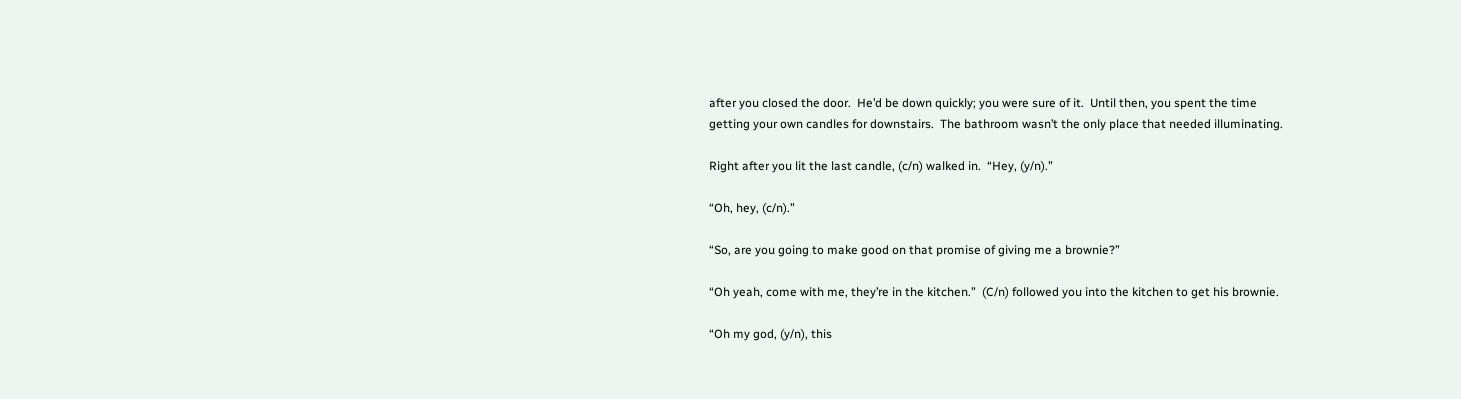after you closed the door.  He’d be down quickly; you were sure of it.  Until then, you spent the time getting your own candles for downstairs.  The bathroom wasn’t the only place that needed illuminating.

Right after you lit the last candle, (c/n) walked in.  “Hey, (y/n).”

“Oh, hey, (c/n).”

“So, are you going to make good on that promise of giving me a brownie?”

“Oh yeah, come with me, they’re in the kitchen.”  (C/n) followed you into the kitchen to get his brownie.

“Oh my god, (y/n), this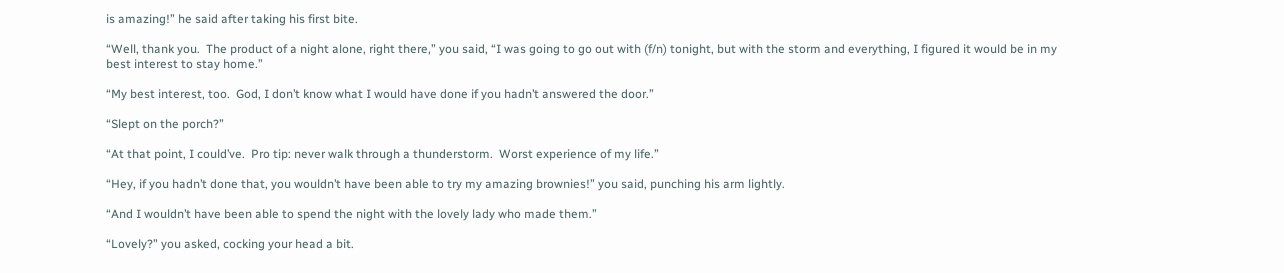is amazing!” he said after taking his first bite.

“Well, thank you.  The product of a night alone, right there,” you said, “I was going to go out with (f/n) tonight, but with the storm and everything, I figured it would be in my best interest to stay home.”

“My best interest, too.  God, I don’t know what I would have done if you hadn’t answered the door.”

“Slept on the porch?”

“At that point, I could’ve.  Pro tip: never walk through a thunderstorm.  Worst experience of my life.”

“Hey, if you hadn’t done that, you wouldn’t have been able to try my amazing brownies!” you said, punching his arm lightly.

“And I wouldn’t have been able to spend the night with the lovely lady who made them.”

“Lovely?” you asked, cocking your head a bit.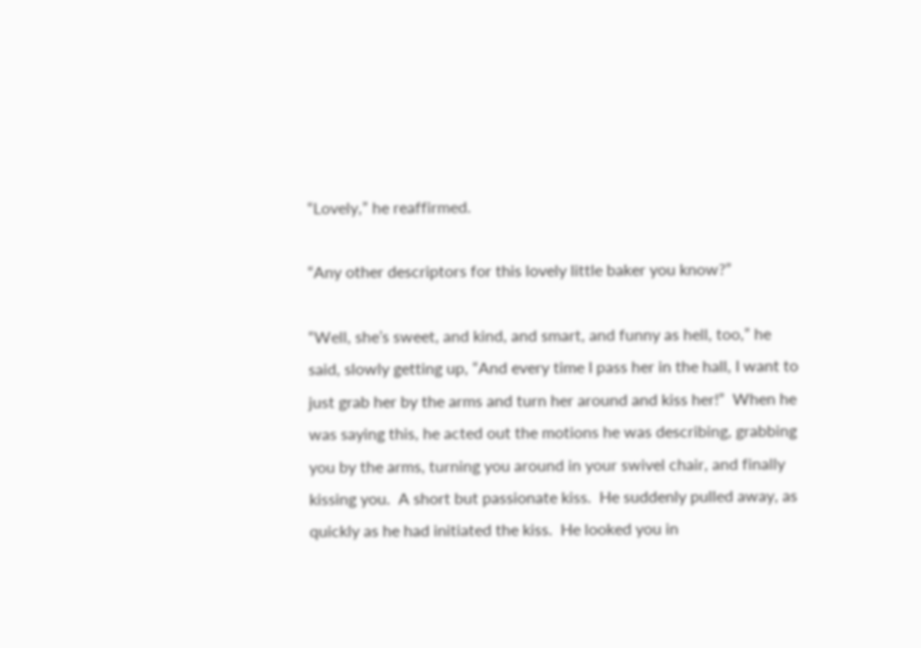“Lovely,” he reaffirmed.

“Any other descriptors for this lovely little baker you know?”

“Well, she’s sweet, and kind, and smart, and funny as hell, too,” he said, slowly getting up, “And every time I pass her in the hall, I want to just grab her by the arms and turn her around and kiss her!”  When he was saying this, he acted out the motions he was describing, grabbing you by the arms, turning you around in your swivel chair, and finally kissing you.  A short but passionate kiss.  He suddenly pulled away, as quickly as he had initiated the kiss.  He looked you in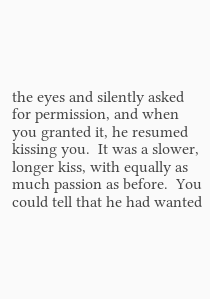the eyes and silently asked for permission, and when you granted it, he resumed kissing you.  It was a slower, longer kiss, with equally as much passion as before.  You could tell that he had wanted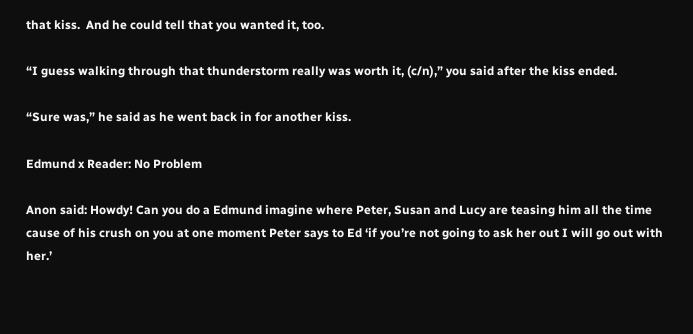that kiss.  And he could tell that you wanted it, too.

“I guess walking through that thunderstorm really was worth it, (c/n),” you said after the kiss ended.

“Sure was,” he said as he went back in for another kiss.

Edmund x Reader: No Problem

Anon said: Howdy! Can you do a Edmund imagine where Peter, Susan and Lucy are teasing him all the time cause of his crush on you at one moment Peter says to Ed ‘if you’re not going to ask her out I will go out with her.’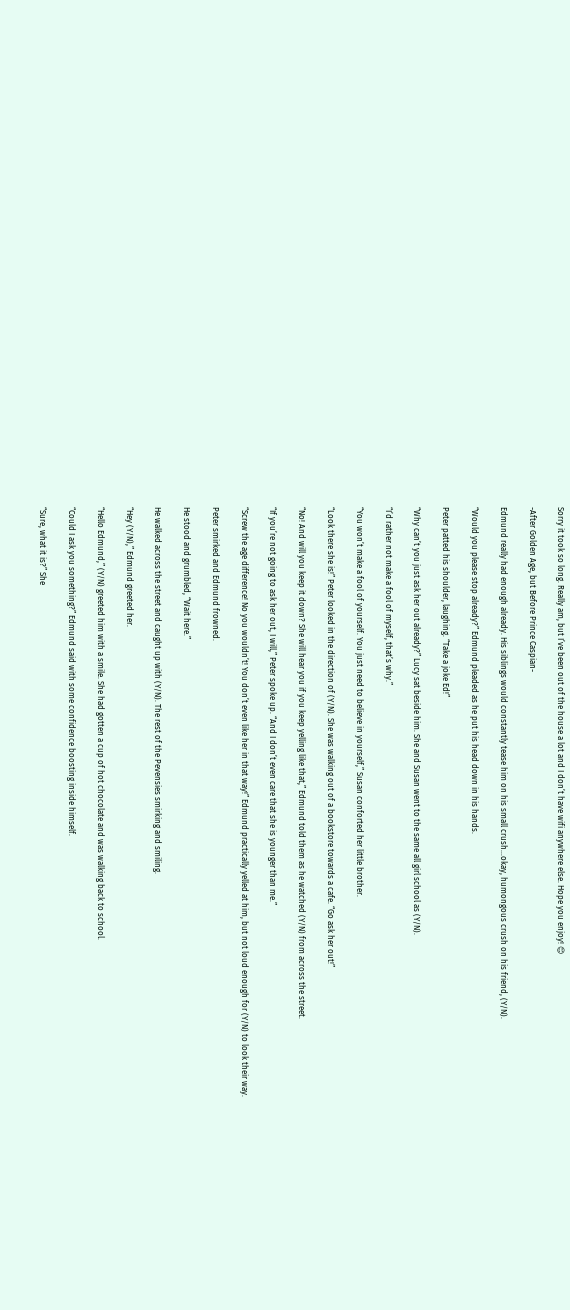Sorry it took so long. Really am, but I’ve been out of the house a lot and I don’t have wifi anywhere else. Hope you enjoy! 😊

-After Golden Age, but Before Prince Caspian-

Edmund really had enough already. His siblings would constantly tease him on his small crush…okay, humongous crush on his friend, (Y/N).

“Would you please stop already?” Edmund pleaded as he put his head down in his hands.

Peter patted his shoulder, laughing. “Take a joke Ed!”

“Why can’t you just ask her out already?” Lucy sat beside him. She and Susan went to the same all girl school as (Y/N).

“I’d rather not make a fool of myself, that’s why.”

“You won’t make a fool of yourself. You just need to believe in yourself,” Susan conforted her little brother.

“Look there she is!” Peter looked in the direction of (Y/N). She was walking out of a bookstore towards a cafe. “Go ask her out!”

“No! And will you keep it down? She will hear you if you keep yelling like that,” Edmund told them as he watched (Y/N) from across the street.

“If you’re not going to ask her out, I will,” Peter spoke up. “And I don’t even care that she is younger than me.”

“Screw the age difference! No you wouldn’t! You don’t even like her in that way!” Edmund practically yelled at him, but not loud enough for (Y/N) to look their way.

Peter smirked and Edmund frowned.

He stood and grumbled, “Wait here.”

He walked across the street and caught up with (Y/N). The rest of the Pevensies smirking and smiling.

“Hey (Y/N),” Edmund greeted her.

“Hello Edmund,” (Y/N) greeted him with a smile. She had gotten a cup of hot chocolate and was walking back to school.

“Could I ask you something?” Edmund said with some confidence boosting inside himself.

“Sure, what it is?” She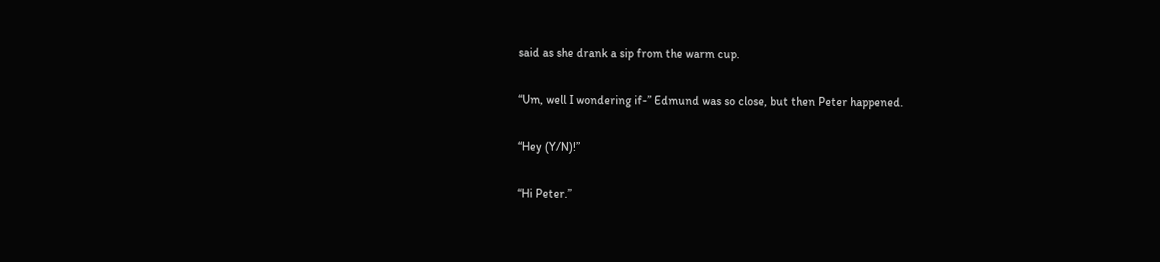said as she drank a sip from the warm cup.

“Um, well I wondering if-” Edmund was so close, but then Peter happened.

“Hey (Y/N)!”

“Hi Peter.”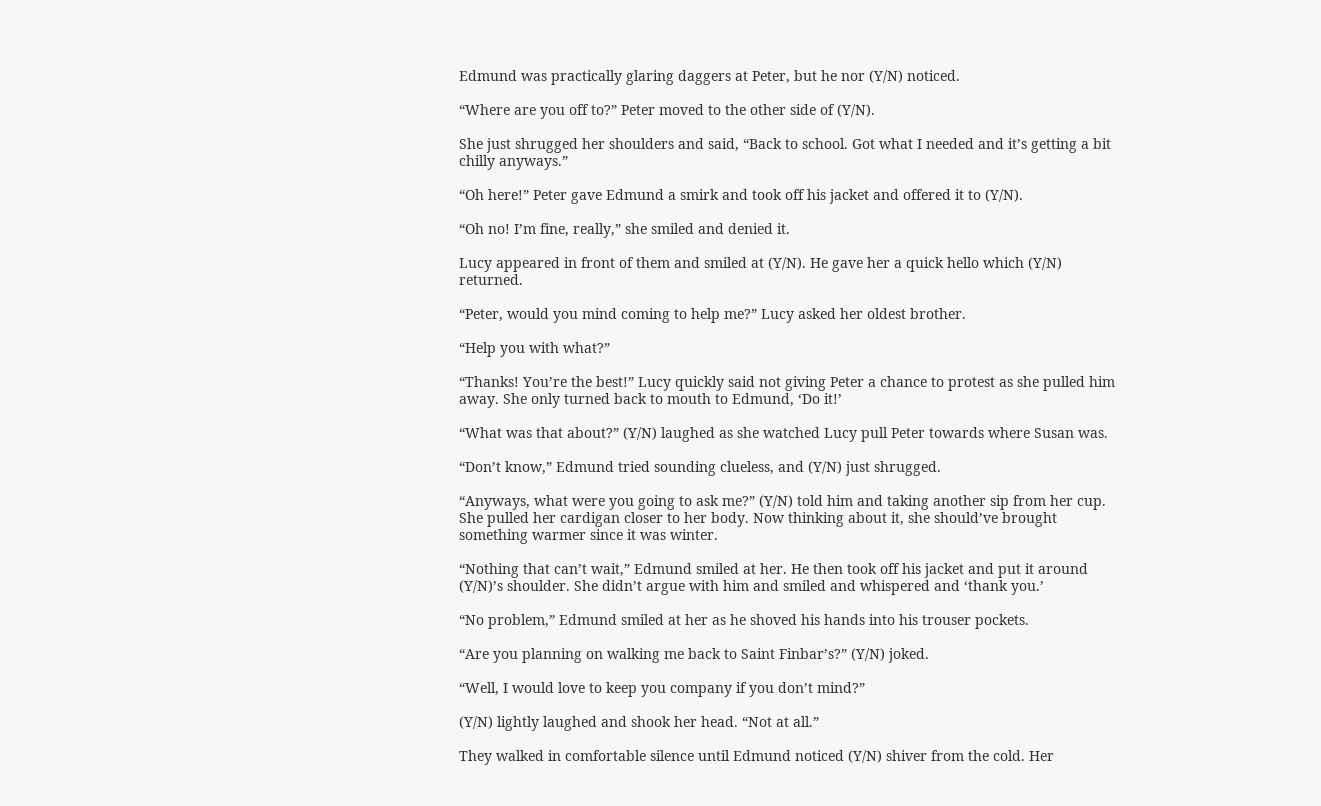Edmund was practically glaring daggers at Peter, but he nor (Y/N) noticed.

“Where are you off to?” Peter moved to the other side of (Y/N).

She just shrugged her shoulders and said, “Back to school. Got what I needed and it’s getting a bit chilly anyways.”

“Oh here!” Peter gave Edmund a smirk and took off his jacket and offered it to (Y/N).

“Oh no! I’m fine, really,” she smiled and denied it.

Lucy appeared in front of them and smiled at (Y/N). He gave her a quick hello which (Y/N) returned.

“Peter, would you mind coming to help me?” Lucy asked her oldest brother.

“Help you with what?”

“Thanks! You’re the best!” Lucy quickly said not giving Peter a chance to protest as she pulled him away. She only turned back to mouth to Edmund, ‘Do it!’

“What was that about?” (Y/N) laughed as she watched Lucy pull Peter towards where Susan was.

“Don’t know,” Edmund tried sounding clueless, and (Y/N) just shrugged.

“Anyways, what were you going to ask me?” (Y/N) told him and taking another sip from her cup. She pulled her cardigan closer to her body. Now thinking about it, she should’ve brought something warmer since it was winter.

“Nothing that can’t wait,” Edmund smiled at her. He then took off his jacket and put it around (Y/N)’s shoulder. She didn’t argue with him and smiled and whispered and ‘thank you.’

“No problem,” Edmund smiled at her as he shoved his hands into his trouser pockets.

“Are you planning on walking me back to Saint Finbar’s?” (Y/N) joked.

“Well, I would love to keep you company if you don’t mind?”

(Y/N) lightly laughed and shook her head. “Not at all.”

They walked in comfortable silence until Edmund noticed (Y/N) shiver from the cold. Her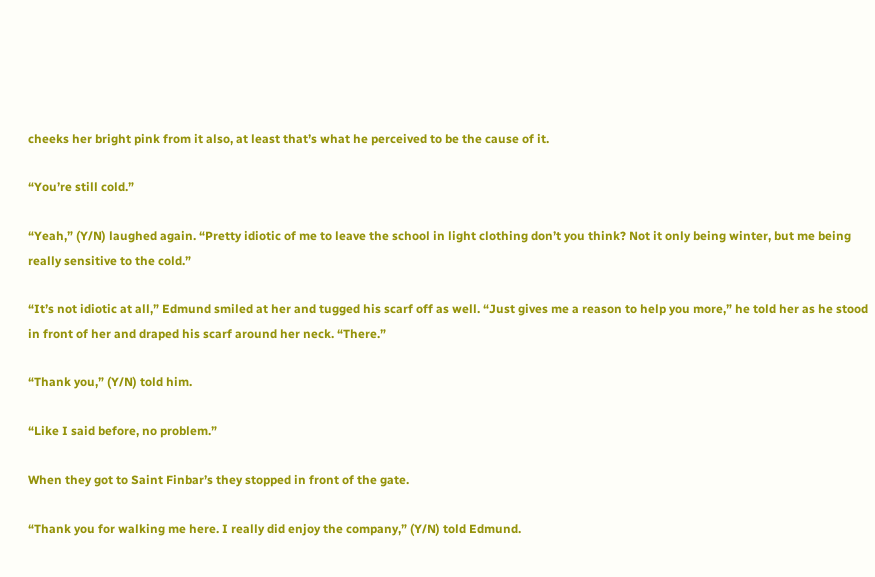cheeks her bright pink from it also, at least that’s what he perceived to be the cause of it.

“You’re still cold.”

“Yeah,” (Y/N) laughed again. “Pretty idiotic of me to leave the school in light clothing don’t you think? Not it only being winter, but me being really sensitive to the cold.”

“It’s not idiotic at all,” Edmund smiled at her and tugged his scarf off as well. “Just gives me a reason to help you more,” he told her as he stood in front of her and draped his scarf around her neck. “There.”

“Thank you,” (Y/N) told him.

“Like I said before, no problem.”

When they got to Saint Finbar’s they stopped in front of the gate.

“Thank you for walking me here. I really did enjoy the company,” (Y/N) told Edmund.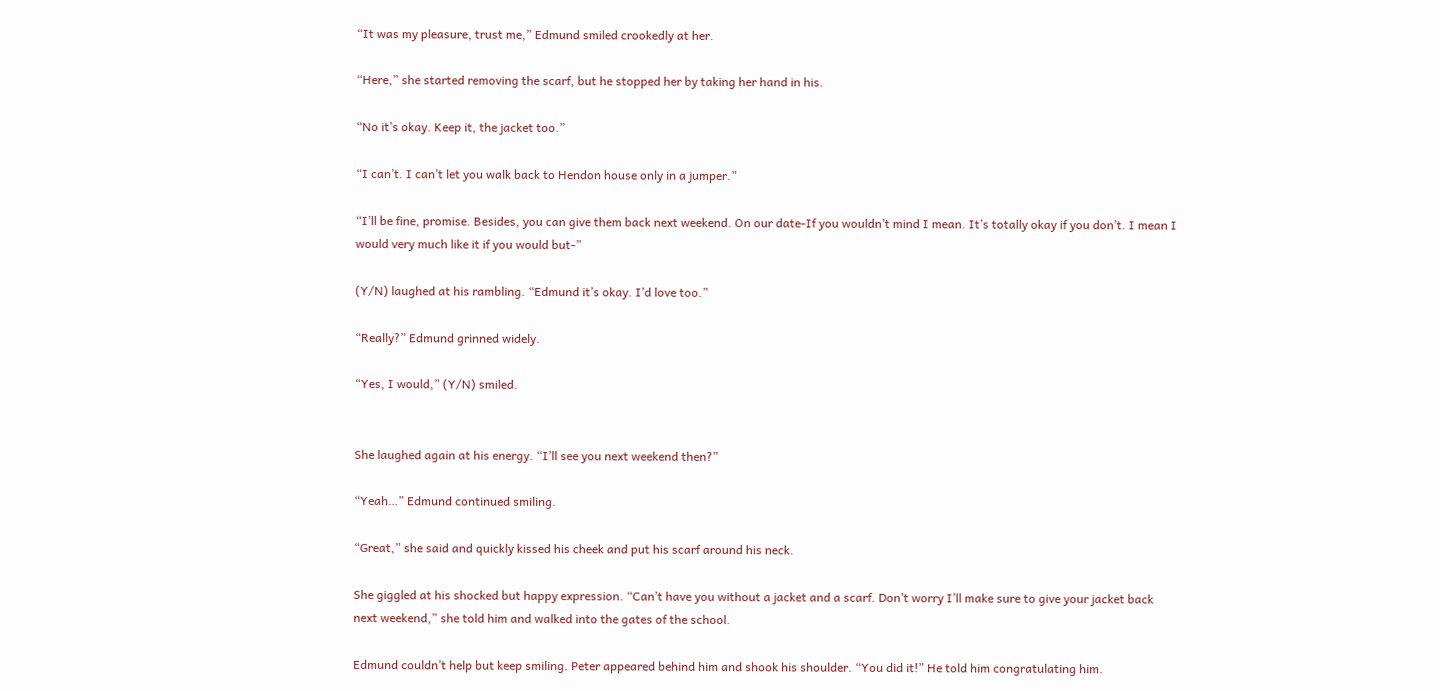“It was my pleasure, trust me,” Edmund smiled crookedly at her.

“Here,” she started removing the scarf, but he stopped her by taking her hand in his.

“No it’s okay. Keep it, the jacket too.”

“I can’t. I can’t let you walk back to Hendon house only in a jumper.”

“I’ll be fine, promise. Besides, you can give them back next weekend. On our date-If you wouldn’t mind I mean. It’s totally okay if you don’t. I mean I would very much like it if you would but-”

(Y/N) laughed at his rambling. “Edmund it’s okay. I’d love too.”

“Really?” Edmund grinned widely.

“Yes, I would,” (Y/N) smiled.


She laughed again at his energy. “I’ll see you next weekend then?”

“Yeah…” Edmund continued smiling.

“Great,” she said and quickly kissed his cheek and put his scarf around his neck.

She giggled at his shocked but happy expression. “Can’t have you without a jacket and a scarf. Don’t worry I’ll make sure to give your jacket back next weekend,” she told him and walked into the gates of the school.

Edmund couldn’t help but keep smiling. Peter appeared behind him and shook his shoulder. “You did it!” He told him congratulating him.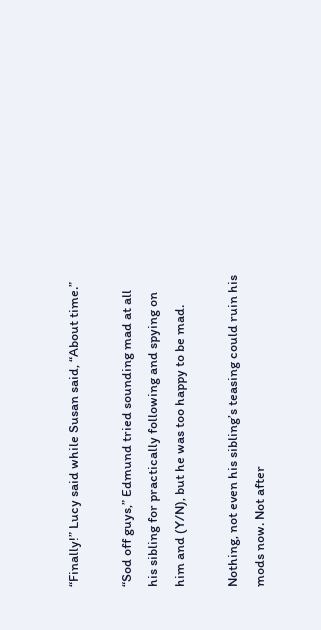“Finally!” Lucy said while Susan said, “About time.”

“Sod off guys,” Edmund tried sounding mad at all his sibling for practically following and spying on him and (Y/N), but he was too happy to be mad.

Nothing, not even his sibling’s teasing could ruin his mods now. Not after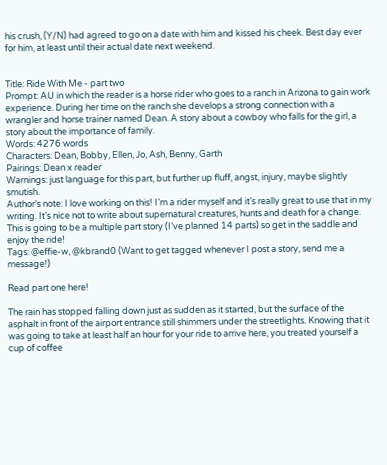his crush, (Y/N) had agreed to go on a date with him and kissed his cheek. Best day ever for him, at least until their actual date next weekend.


Title: Ride With Me - part two
Prompt: AU in which the reader is a horse rider who goes to a ranch in Arizona to gain work experience. During her time on the ranch she develops a strong connection with a wrangler and horse trainer named Dean. A story about a cowboy who falls for the girl, a story about the importance of family.
Words: 4276 words
Characters: Dean, Bobby, Ellen, Jo, Ash, Benny, Garth
Pairings: Dean x reader
Warnings: just language for this part, but further up fluff, angst, injury, maybe slightly smutish.
Author’s note: I love working on this! I’m a rider myself and it’s really great to use that in my writing. It’s nice not to write about supernatural creatures, hunts and death for a change. This is going to be a multiple part story (I’ve planned 14 parts) so get in the saddle and enjoy the ride!
Tags: @effie-w, @kbrand0 (Want to get tagged whenever I post a story, send me a message!)

Read part one here!

The rain has stopped falling down just as sudden as it started, but the surface of the asphalt in front of the airport entrance still shimmers under the streetlights. Knowing that it was going to take at least half an hour for your ride to arrive here, you treated yourself a cup of coffee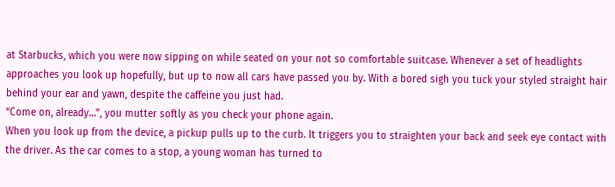at Starbucks, which you were now sipping on while seated on your not so comfortable suitcase. Whenever a set of headlights approaches you look up hopefully, but up to now all cars have passed you by. With a bored sigh you tuck your styled straight hair behind your ear and yawn, despite the caffeine you just had.
“Come on, already…”, you mutter softly as you check your phone again.
When you look up from the device, a pickup pulls up to the curb. It triggers you to straighten your back and seek eye contact with the driver. As the car comes to a stop, a young woman has turned to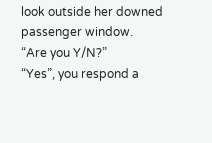look outside her downed passenger window.
“Are you Y/N?”
“Yes”, you respond a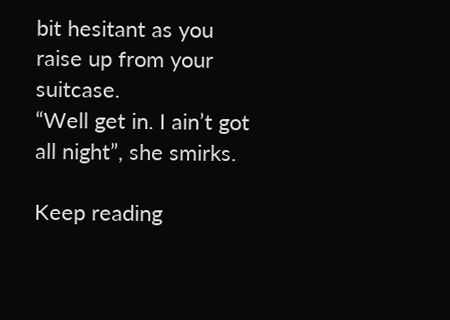bit hesitant as you raise up from your suitcase.
“Well get in. I ain’t got all night”, she smirks.

Keep reading